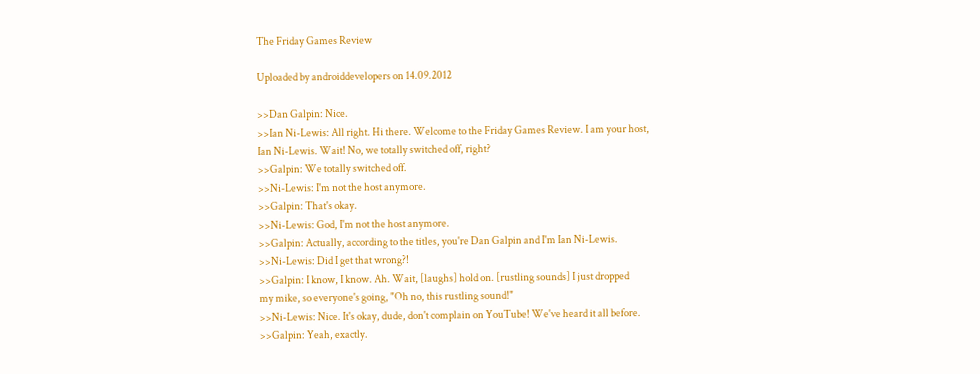The Friday Games Review

Uploaded by androiddevelopers on 14.09.2012

>>Dan Galpin: Nice.
>>Ian Ni-Lewis: All right. Hi there. Welcome to the Friday Games Review. I am your host,
Ian Ni-Lewis. Wait! No, we totally switched off, right?
>>Galpin: We totally switched off.
>>Ni-Lewis: I'm not the host anymore.
>>Galpin: That's okay.
>>Ni-Lewis: God, I'm not the host anymore.
>>Galpin: Actually, according to the titles, you're Dan Galpin and I'm Ian Ni-Lewis.
>>Ni-Lewis: Did I get that wrong?!
>>Galpin: I know, I know. Ah. Wait, [laughs] hold on. [rustling sounds] I just dropped
my mike, so everyone's going, "Oh no, this rustling sound!"
>>Ni-Lewis: Nice. It's okay, dude, don't complain on YouTube! We've heard it all before.
>>Galpin: Yeah, exactly.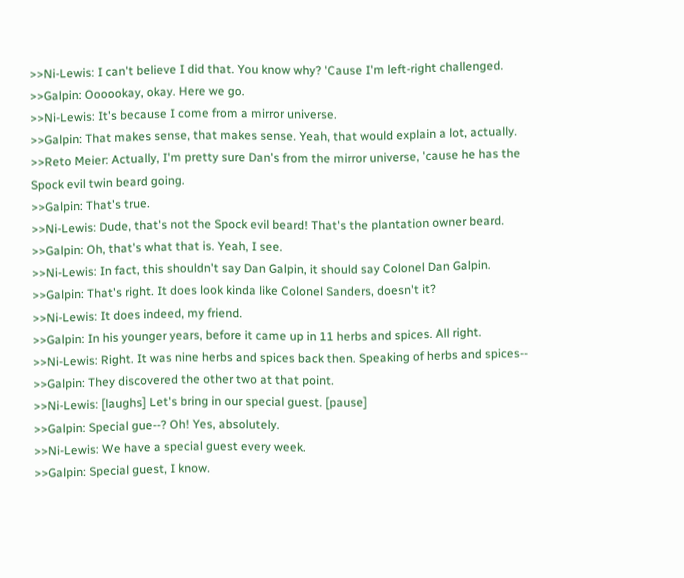>>Ni-Lewis: I can't believe I did that. You know why? 'Cause I'm left-right challenged.
>>Galpin: Oooookay, okay. Here we go.
>>Ni-Lewis: It's because I come from a mirror universe.
>>Galpin: That makes sense, that makes sense. Yeah, that would explain a lot, actually.
>>Reto Meier: Actually, I'm pretty sure Dan's from the mirror universe, 'cause he has the
Spock evil twin beard going.
>>Galpin: That's true.
>>Ni-Lewis: Dude, that's not the Spock evil beard! That's the plantation owner beard.
>>Galpin: Oh, that's what that is. Yeah, I see.
>>Ni-Lewis: In fact, this shouldn't say Dan Galpin, it should say Colonel Dan Galpin.
>>Galpin: That's right. It does look kinda like Colonel Sanders, doesn't it?
>>Ni-Lewis: It does indeed, my friend.
>>Galpin: In his younger years, before it came up in 11 herbs and spices. All right.
>>Ni-Lewis: Right. It was nine herbs and spices back then. Speaking of herbs and spices--
>>Galpin: They discovered the other two at that point.
>>Ni-Lewis: [laughs] Let's bring in our special guest. [pause]
>>Galpin: Special gue--? Oh! Yes, absolutely.
>>Ni-Lewis: We have a special guest every week.
>>Galpin: Special guest, I know.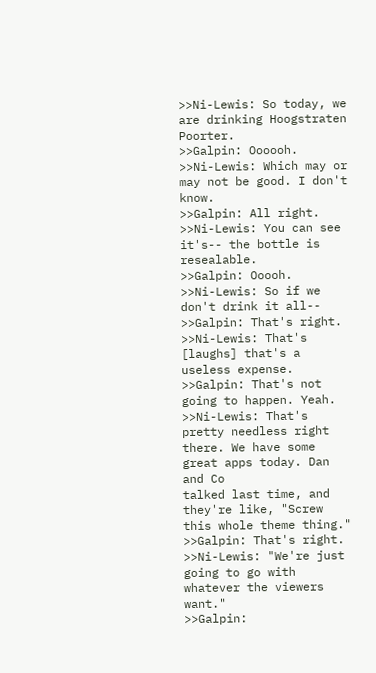>>Ni-Lewis: So today, we are drinking Hoogstraten Poorter.
>>Galpin: Oooooh.
>>Ni-Lewis: Which may or may not be good. I don't know.
>>Galpin: All right.
>>Ni-Lewis: You can see it's-- the bottle is resealable.
>>Galpin: Ooooh.
>>Ni-Lewis: So if we don't drink it all--
>>Galpin: That's right.
>>Ni-Lewis: That's [laughs] that's a useless expense.
>>Galpin: That's not going to happen. Yeah.
>>Ni-Lewis: That's pretty needless right there. We have some great apps today. Dan and Co
talked last time, and they're like, "Screw this whole theme thing."
>>Galpin: That's right.
>>Ni-Lewis: "We're just going to go with whatever the viewers want."
>>Galpin: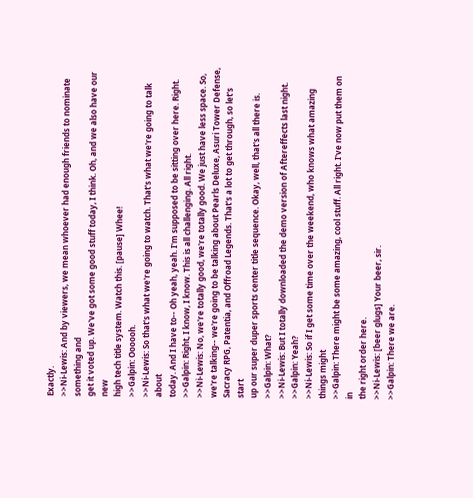Exactly.
>>Ni-Lewis: And by viewers, we mean whoever had enough friends to nominate something and
get it voted up. We've got some good stuff today, I think. Oh, and we also have our new
high tech title system. Watch this. [pause] Whee!
>>Galpin: Oooooh.
>>Ni-Lewis: So that's what we're going to watch. That's what we're going to talk about
today. And I have to-- Oh yeah, yeah. I'm supposed to be sitting over here. Right.
>>Galpin: Right, I know, I know. This is all challenging. All right.
>>Ni-Lewis: No, we're totally good, we're totally good. We just have less space. So,
we're talking-- we're going to be talking about Pearls Deluxe, Asuri Tower Defense,
Sacracy RPG, Patentia, and Offroad Legends. That's a lot to get through, so let's start
up our super duper sports center title sequence. Okay, well, that's all there is.
>>Galpin: What?
>>Ni-Lewis: But I totally downloaded the demo version of Aftereffects last night.
>>Galpin: Yeah?
>>Ni-Lewis: So if I get some time over the weekend, who knows what amazing things might
>>Galpin: There might be some amazing, cool stuff. All right. I've now put them on in
the right order here.
>>Ni-Lewis: [beer glugs] Your beer, sir.
>>Galpin: There we are.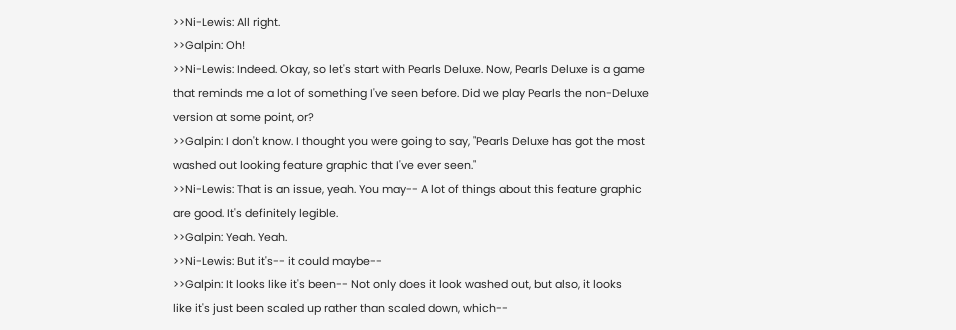>>Ni-Lewis: All right.
>>Galpin: Oh!
>>Ni-Lewis: Indeed. Okay, so let's start with Pearls Deluxe. Now, Pearls Deluxe is a game
that reminds me a lot of something I've seen before. Did we play Pearls the non-Deluxe
version at some point, or?
>>Galpin: I don't know. I thought you were going to say, "Pearls Deluxe has got the most
washed out looking feature graphic that I've ever seen."
>>Ni-Lewis: That is an issue, yeah. You may-- A lot of things about this feature graphic
are good. It's definitely legible.
>>Galpin: Yeah. Yeah.
>>Ni-Lewis: But it's-- it could maybe--
>>Galpin: It looks like it's been-- Not only does it look washed out, but also, it looks
like it's just been scaled up rather than scaled down, which--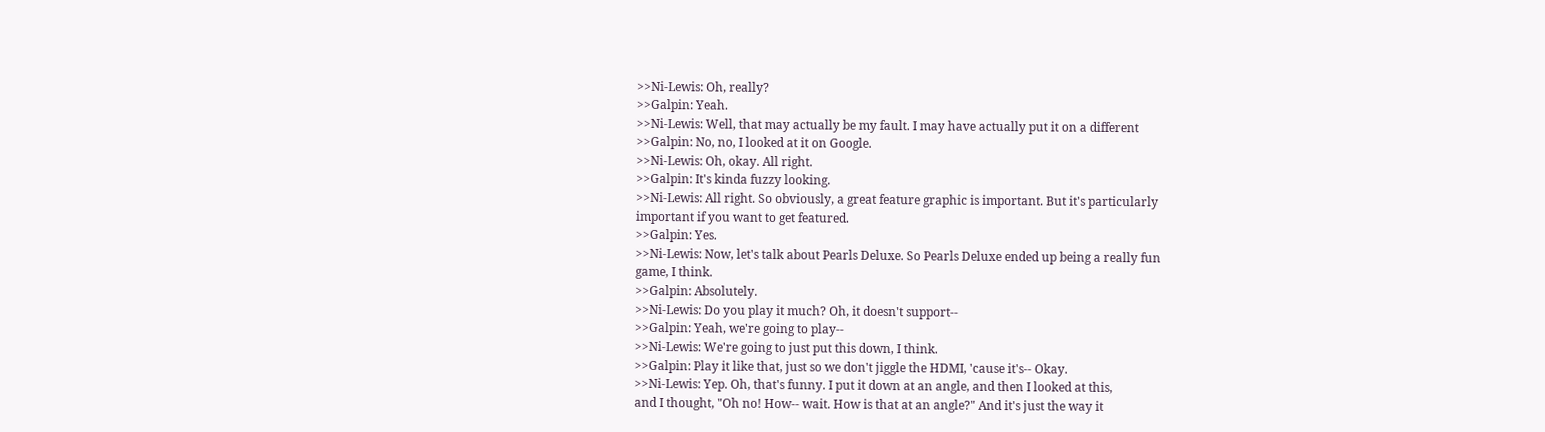>>Ni-Lewis: Oh, really?
>>Galpin: Yeah.
>>Ni-Lewis: Well, that may actually be my fault. I may have actually put it on a different
>>Galpin: No, no, I looked at it on Google.
>>Ni-Lewis: Oh, okay. All right.
>>Galpin: It's kinda fuzzy looking.
>>Ni-Lewis: All right. So obviously, a great feature graphic is important. But it's particularly
important if you want to get featured.
>>Galpin: Yes.
>>Ni-Lewis: Now, let's talk about Pearls Deluxe. So Pearls Deluxe ended up being a really fun
game, I think.
>>Galpin: Absolutely.
>>Ni-Lewis: Do you play it much? Oh, it doesn't support--
>>Galpin: Yeah, we're going to play--
>>Ni-Lewis: We're going to just put this down, I think.
>>Galpin: Play it like that, just so we don't jiggle the HDMI, 'cause it's-- Okay.
>>Ni-Lewis: Yep. Oh, that's funny. I put it down at an angle, and then I looked at this,
and I thought, "Oh no! How-- wait. How is that at an angle?" And it's just the way it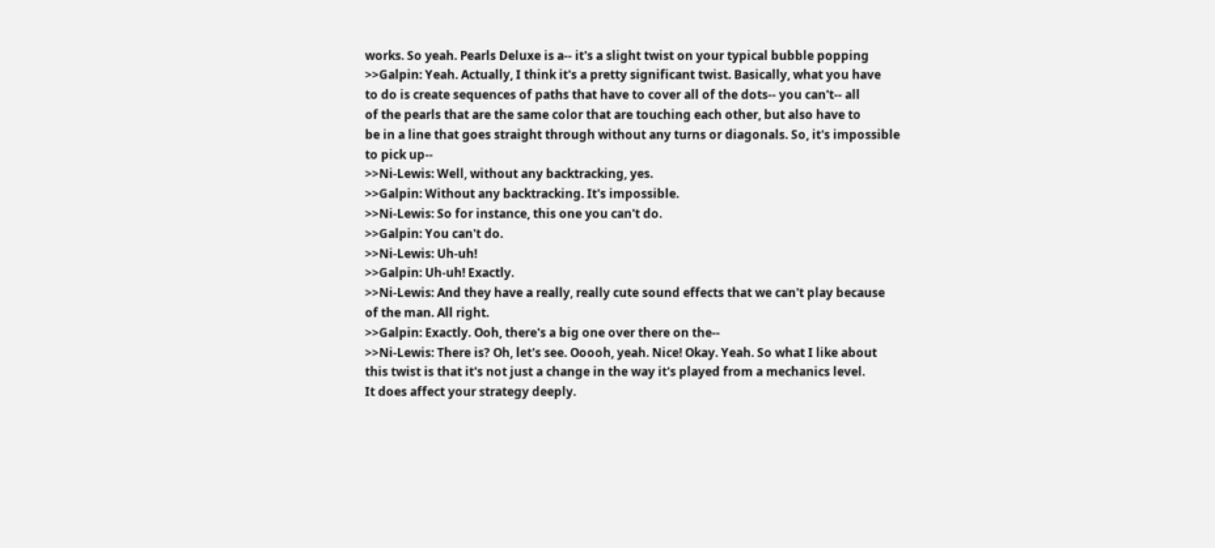works. So yeah. Pearls Deluxe is a-- it's a slight twist on your typical bubble popping
>>Galpin: Yeah. Actually, I think it's a pretty significant twist. Basically, what you have
to do is create sequences of paths that have to cover all of the dots-- you can't-- all
of the pearls that are the same color that are touching each other, but also have to
be in a line that goes straight through without any turns or diagonals. So, it's impossible
to pick up--
>>Ni-Lewis: Well, without any backtracking, yes.
>>Galpin: Without any backtracking. It's impossible.
>>Ni-Lewis: So for instance, this one you can't do.
>>Galpin: You can't do.
>>Ni-Lewis: Uh-uh!
>>Galpin: Uh-uh! Exactly.
>>Ni-Lewis: And they have a really, really cute sound effects that we can't play because
of the man. All right.
>>Galpin: Exactly. Ooh, there's a big one over there on the--
>>Ni-Lewis: There is? Oh, let's see. Ooooh, yeah. Nice! Okay. Yeah. So what I like about
this twist is that it's not just a change in the way it's played from a mechanics level.
It does affect your strategy deeply.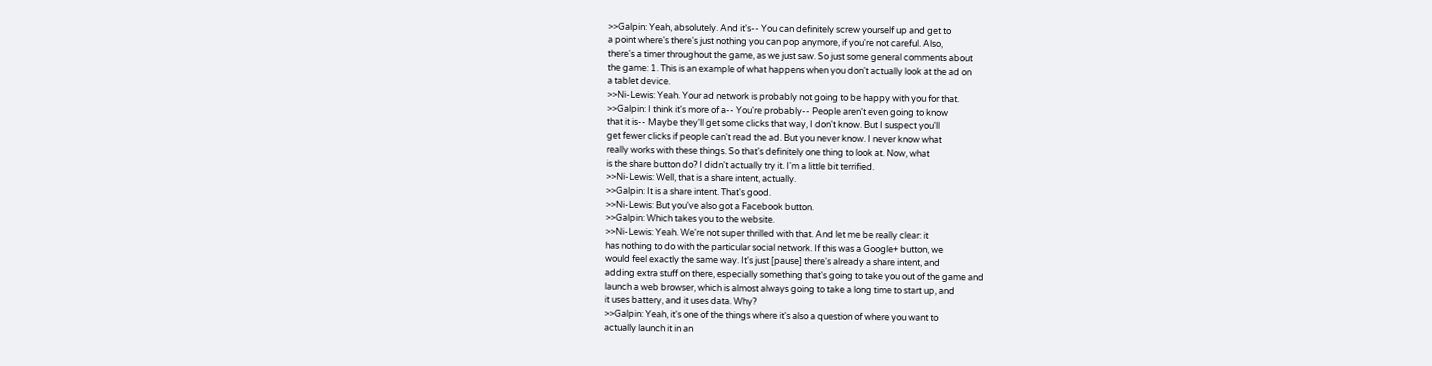>>Galpin: Yeah, absolutely. And it's-- You can definitely screw yourself up and get to
a point where's there's just nothing you can pop anymore, if you're not careful. Also,
there's a timer throughout the game, as we just saw. So just some general comments about
the game: 1. This is an example of what happens when you don't actually look at the ad on
a tablet device.
>>Ni-Lewis: Yeah. Your ad network is probably not going to be happy with you for that.
>>Galpin: I think it's more of a-- You're probably-- People aren't even going to know
that it is-- Maybe they'll get some clicks that way, I don't know. But I suspect you'll
get fewer clicks if people can't read the ad. But you never know. I never know what
really works with these things. So that's definitely one thing to look at. Now, what
is the share button do? I didn't actually try it. I'm a little bit terrified.
>>Ni-Lewis: Well, that is a share intent, actually.
>>Galpin: It is a share intent. That's good.
>>Ni-Lewis: But you've also got a Facebook button.
>>Galpin: Which takes you to the website.
>>Ni-Lewis: Yeah. We're not super thrilled with that. And let me be really clear: it
has nothing to do with the particular social network. If this was a Google+ button, we
would feel exactly the same way. It's just [pause] there's already a share intent, and
adding extra stuff on there, especially something that's going to take you out of the game and
launch a web browser, which is almost always going to take a long time to start up, and
it uses battery, and it uses data. Why?
>>Galpin: Yeah, it's one of the things where it's also a question of where you want to
actually launch it in an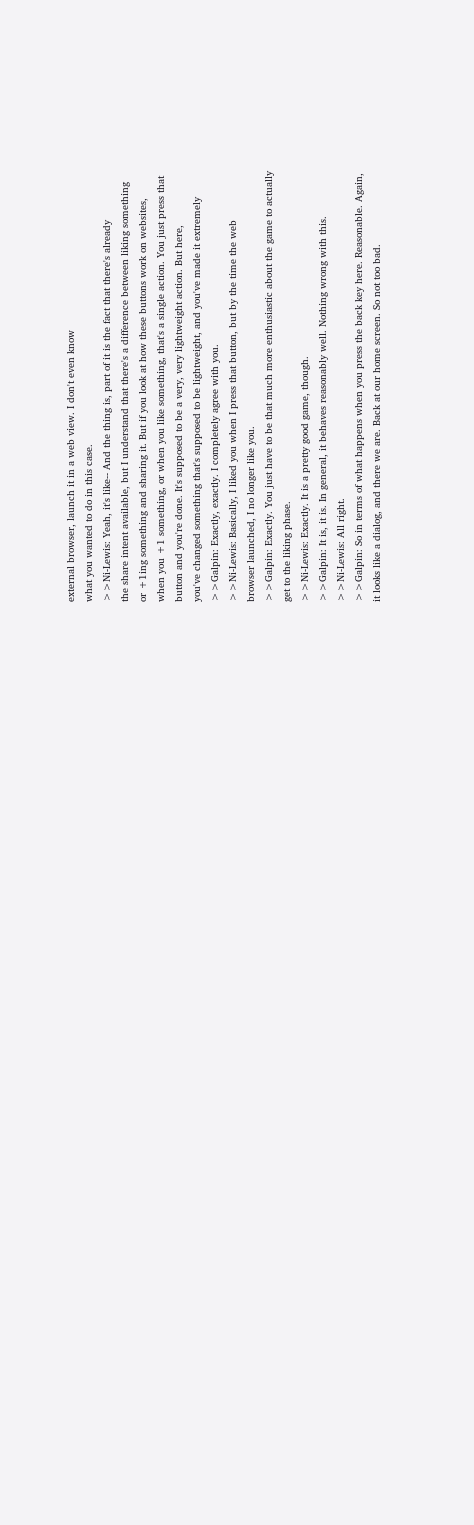external browser, launch it in a web view. I don't even know
what you wanted to do in this case.
>>Ni-Lewis: Yeah, it's like-- And the thing is, part of it is the fact that there's already
the share intent available, but I understand that there's a difference between liking something
or +1ing something and sharing it. But if you look at how these buttons work on websites,
when you +1 something, or when you like something, that's a single action. You just press that
button and you're done. It's supposed to be a very, very lightweight action. But here,
you've changed something that's supposed to be lightweight, and you've made it extremely
>>Galpin: Exactly, exactly. I completely agree with you.
>>Ni-Lewis: Basically, I liked you when I press that button, but by the time the web
browser launched, I no longer like you.
>>Galpin: Exactly. You just have to be that much more enthusiastic about the game to actually
get to the liking phase.
>>Ni-Lewis: Exactly. It is a pretty good game, though.
>>Galpin: It is, it is. In general, it behaves reasonably well. Nothing wrong with this.
>>Ni-Lewis: All right.
>>Galpin: So in terms of what happens when you press the back key here. Reasonable. Again,
it looks like a dialog, and there we are. Back at our home screen. So not too bad.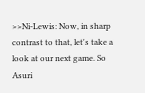>>Ni-Lewis: Now, in sharp contrast to that, let's take a look at our next game. So Asuri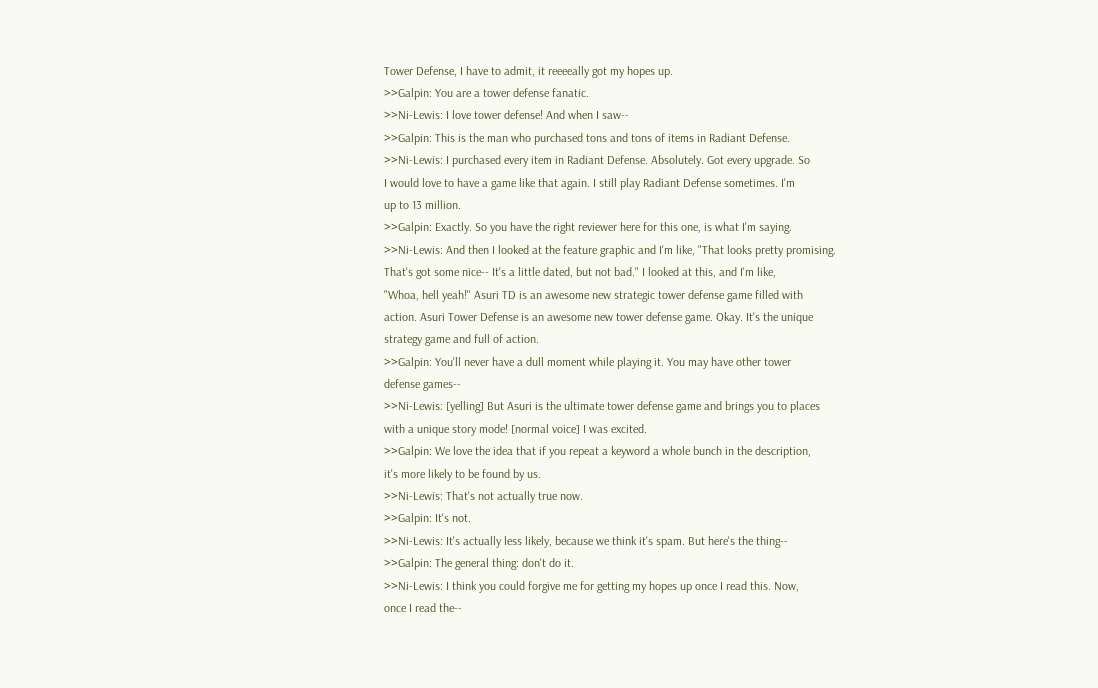Tower Defense, I have to admit, it reeeeally got my hopes up.
>>Galpin: You are a tower defense fanatic.
>>Ni-Lewis: I love tower defense! And when I saw--
>>Galpin: This is the man who purchased tons and tons of items in Radiant Defense.
>>Ni-Lewis: I purchased every item in Radiant Defense. Absolutely. Got every upgrade. So
I would love to have a game like that again. I still play Radiant Defense sometimes. I'm
up to 13 million.
>>Galpin: Exactly. So you have the right reviewer here for this one, is what I'm saying.
>>Ni-Lewis: And then I looked at the feature graphic and I'm like, "That looks pretty promising.
That's got some nice-- It's a little dated, but not bad." I looked at this, and I'm like,
"Whoa, hell yeah!" Asuri TD is an awesome new strategic tower defense game filled with
action. Asuri Tower Defense is an awesome new tower defense game. Okay. It's the unique
strategy game and full of action.
>>Galpin: You'll never have a dull moment while playing it. You may have other tower
defense games--
>>Ni-Lewis: [yelling] But Asuri is the ultimate tower defense game and brings you to places
with a unique story mode! [normal voice] I was excited.
>>Galpin: We love the idea that if you repeat a keyword a whole bunch in the description,
it's more likely to be found by us.
>>Ni-Lewis: That's not actually true now.
>>Galpin: It's not.
>>Ni-Lewis: It's actually less likely, because we think it's spam. But here's the thing--
>>Galpin: The general thing: don't do it.
>>Ni-Lewis: I think you could forgive me for getting my hopes up once I read this. Now,
once I read the--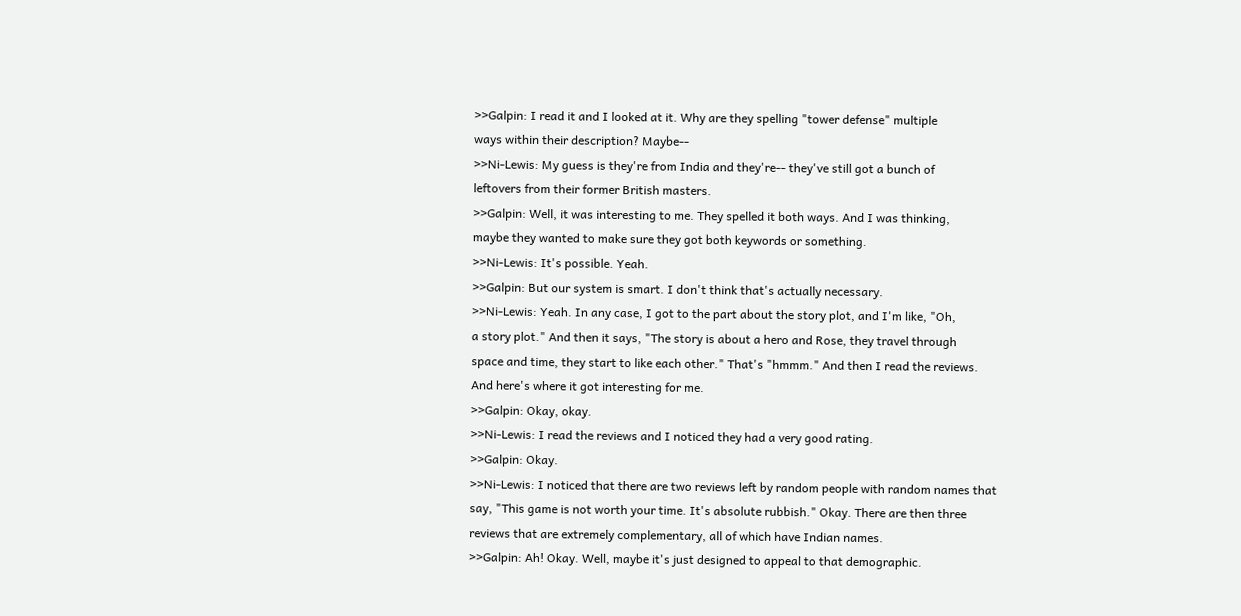>>Galpin: I read it and I looked at it. Why are they spelling "tower defense" multiple
ways within their description? Maybe--
>>Ni-Lewis: My guess is they're from India and they're-- they've still got a bunch of
leftovers from their former British masters.
>>Galpin: Well, it was interesting to me. They spelled it both ways. And I was thinking,
maybe they wanted to make sure they got both keywords or something.
>>Ni-Lewis: It's possible. Yeah.
>>Galpin: But our system is smart. I don't think that's actually necessary.
>>Ni-Lewis: Yeah. In any case, I got to the part about the story plot, and I'm like, "Oh,
a story plot." And then it says, "The story is about a hero and Rose, they travel through
space and time, they start to like each other." That's "hmmm." And then I read the reviews.
And here's where it got interesting for me.
>>Galpin: Okay, okay.
>>Ni-Lewis: I read the reviews and I noticed they had a very good rating.
>>Galpin: Okay.
>>Ni-Lewis: I noticed that there are two reviews left by random people with random names that
say, "This game is not worth your time. It's absolute rubbish." Okay. There are then three
reviews that are extremely complementary, all of which have Indian names.
>>Galpin: Ah! Okay. Well, maybe it's just designed to appeal to that demographic.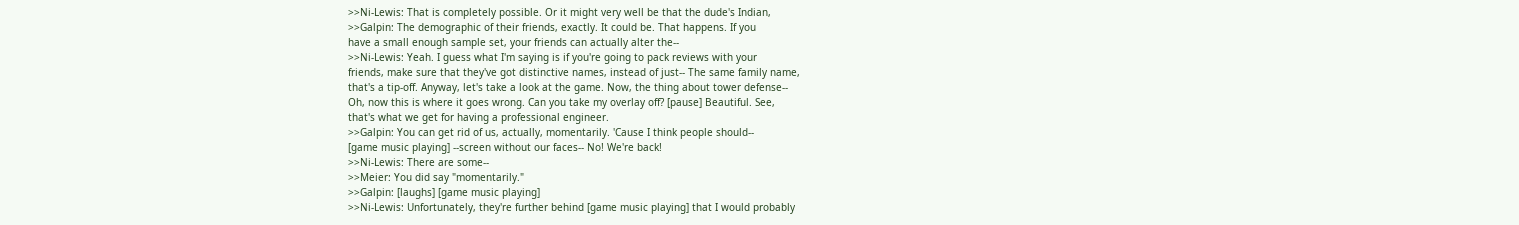>>Ni-Lewis: That is completely possible. Or it might very well be that the dude's Indian,
>>Galpin: The demographic of their friends, exactly. It could be. That happens. If you
have a small enough sample set, your friends can actually alter the--
>>Ni-Lewis: Yeah. I guess what I'm saying is if you're going to pack reviews with your
friends, make sure that they've got distinctive names, instead of just-- The same family name,
that's a tip-off. Anyway, let's take a look at the game. Now, the thing about tower defense--
Oh, now this is where it goes wrong. Can you take my overlay off? [pause] Beautiful. See,
that's what we get for having a professional engineer.
>>Galpin: You can get rid of us, actually, momentarily. 'Cause I think people should--
[game music playing] --screen without our faces-- No! We're back!
>>Ni-Lewis: There are some--
>>Meier: You did say "momentarily."
>>Galpin: [laughs] [game music playing]
>>Ni-Lewis: Unfortunately, they're further behind [game music playing] that I would probably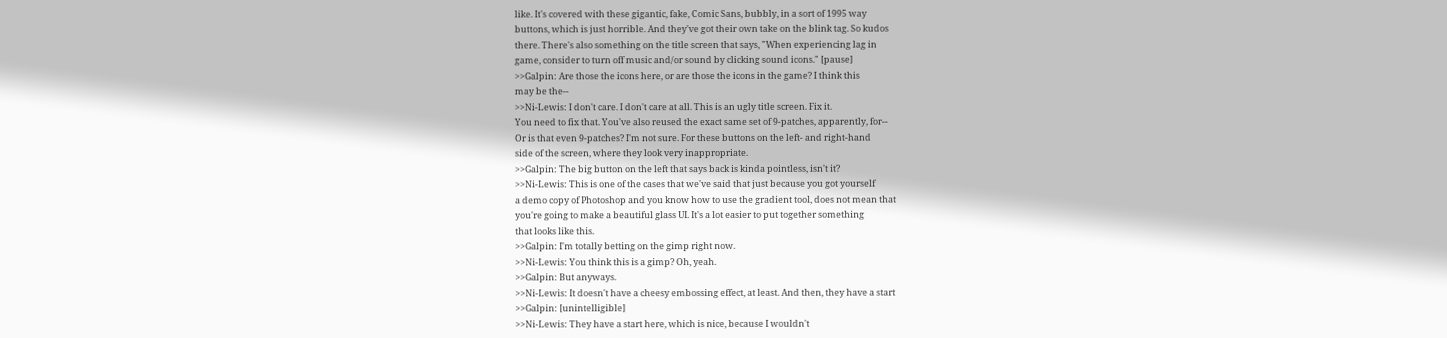like. It's covered with these gigantic, fake, Comic Sans, bubbly, in a sort of 1995 way
buttons, which is just horrible. And they've got their own take on the blink tag. So kudos
there. There's also something on the title screen that says, "When experiencing lag in
game, consider to turn off music and/or sound by clicking sound icons." [pause]
>>Galpin: Are those the icons here, or are those the icons in the game? I think this
may be the--
>>Ni-Lewis: I don't care. I don't care at all. This is an ugly title screen. Fix it.
You need to fix that. You've also reused the exact same set of 9-patches, apparently, for--
Or is that even 9-patches? I'm not sure. For these buttons on the left- and right-hand
side of the screen, where they look very inappropriate.
>>Galpin: The big button on the left that says back is kinda pointless, isn't it?
>>Ni-Lewis: This is one of the cases that we've said that just because you got yourself
a demo copy of Photoshop and you know how to use the gradient tool, does not mean that
you're going to make a beautiful glass UI. It's a lot easier to put together something
that looks like this.
>>Galpin: I'm totally betting on the gimp right now.
>>Ni-Lewis: You think this is a gimp? Oh, yeah.
>>Galpin: But anyways.
>>Ni-Lewis: It doesn't have a cheesy embossing effect, at least. And then, they have a start
>>Galpin: [unintelligible]
>>Ni-Lewis: They have a start here, which is nice, because I wouldn't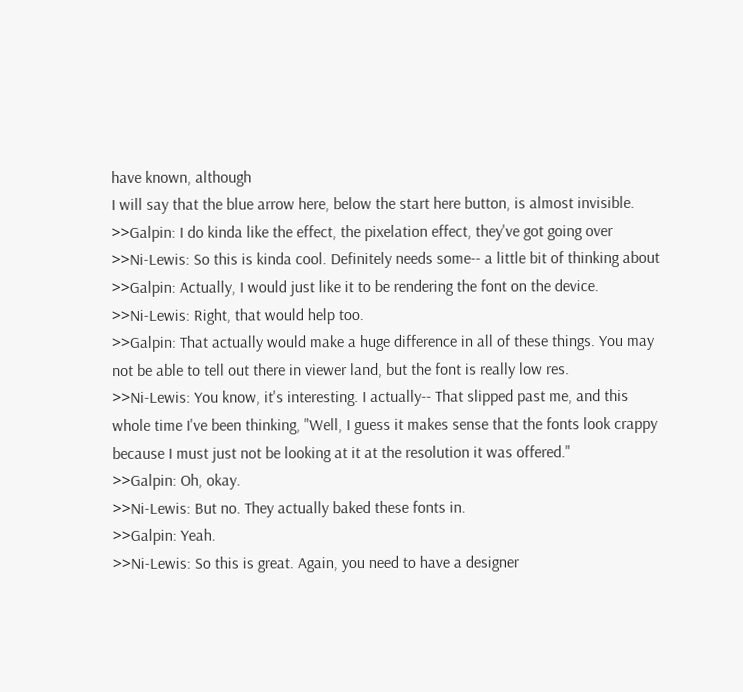have known, although
I will say that the blue arrow here, below the start here button, is almost invisible.
>>Galpin: I do kinda like the effect, the pixelation effect, they've got going over
>>Ni-Lewis: So this is kinda cool. Definitely needs some-- a little bit of thinking about
>>Galpin: Actually, I would just like it to be rendering the font on the device.
>>Ni-Lewis: Right, that would help too.
>>Galpin: That actually would make a huge difference in all of these things. You may
not be able to tell out there in viewer land, but the font is really low res.
>>Ni-Lewis: You know, it's interesting. I actually-- That slipped past me, and this
whole time I've been thinking, "Well, I guess it makes sense that the fonts look crappy
because I must just not be looking at it at the resolution it was offered."
>>Galpin: Oh, okay.
>>Ni-Lewis: But no. They actually baked these fonts in.
>>Galpin: Yeah.
>>Ni-Lewis: So this is great. Again, you need to have a designer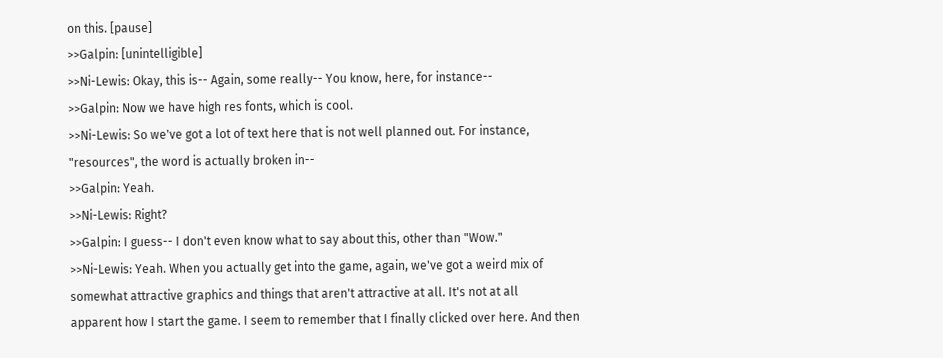on this. [pause]
>>Galpin: [unintelligible]
>>Ni-Lewis: Okay, this is-- Again, some really-- You know, here, for instance--
>>Galpin: Now we have high res fonts, which is cool.
>>Ni-Lewis: So we've got a lot of text here that is not well planned out. For instance,
"resources", the word is actually broken in--
>>Galpin: Yeah.
>>Ni-Lewis: Right?
>>Galpin: I guess-- I don't even know what to say about this, other than "Wow."
>>Ni-Lewis: Yeah. When you actually get into the game, again, we've got a weird mix of
somewhat attractive graphics and things that aren't attractive at all. It's not at all
apparent how I start the game. I seem to remember that I finally clicked over here. And then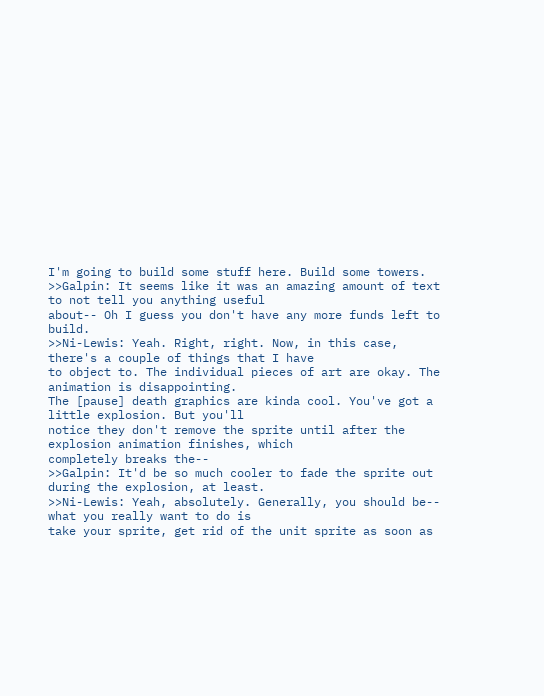I'm going to build some stuff here. Build some towers.
>>Galpin: It seems like it was an amazing amount of text to not tell you anything useful
about-- Oh I guess you don't have any more funds left to build.
>>Ni-Lewis: Yeah. Right, right. Now, in this case, there's a couple of things that I have
to object to. The individual pieces of art are okay. The animation is disappointing.
The [pause] death graphics are kinda cool. You've got a little explosion. But you'll
notice they don't remove the sprite until after the explosion animation finishes, which
completely breaks the--
>>Galpin: It'd be so much cooler to fade the sprite out during the explosion, at least.
>>Ni-Lewis: Yeah, absolutely. Generally, you should be-- what you really want to do is
take your sprite, get rid of the unit sprite as soon as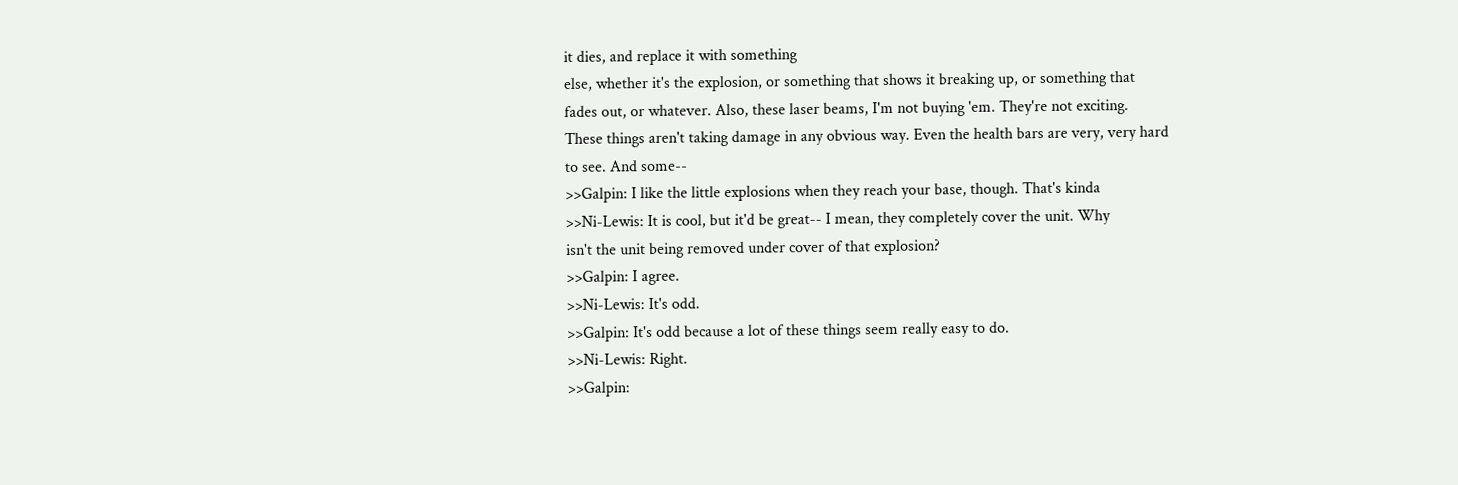it dies, and replace it with something
else, whether it's the explosion, or something that shows it breaking up, or something that
fades out, or whatever. Also, these laser beams, I'm not buying 'em. They're not exciting.
These things aren't taking damage in any obvious way. Even the health bars are very, very hard
to see. And some--
>>Galpin: I like the little explosions when they reach your base, though. That's kinda
>>Ni-Lewis: It is cool, but it'd be great-- I mean, they completely cover the unit. Why
isn't the unit being removed under cover of that explosion?
>>Galpin: I agree.
>>Ni-Lewis: It's odd.
>>Galpin: It's odd because a lot of these things seem really easy to do.
>>Ni-Lewis: Right.
>>Galpin: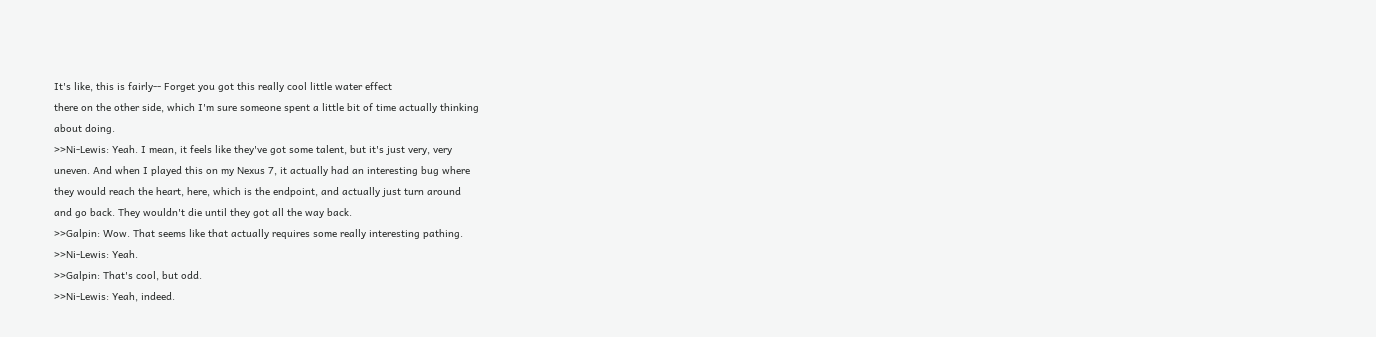It's like, this is fairly-- Forget you got this really cool little water effect
there on the other side, which I'm sure someone spent a little bit of time actually thinking
about doing.
>>Ni-Lewis: Yeah. I mean, it feels like they've got some talent, but it's just very, very
uneven. And when I played this on my Nexus 7, it actually had an interesting bug where
they would reach the heart, here, which is the endpoint, and actually just turn around
and go back. They wouldn't die until they got all the way back.
>>Galpin: Wow. That seems like that actually requires some really interesting pathing.
>>Ni-Lewis: Yeah.
>>Galpin: That's cool, but odd.
>>Ni-Lewis: Yeah, indeed.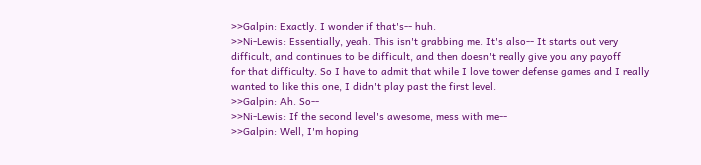>>Galpin: Exactly. I wonder if that's-- huh.
>>Ni-Lewis: Essentially, yeah. This isn't grabbing me. It's also-- It starts out very
difficult, and continues to be difficult, and then doesn't really give you any payoff
for that difficulty. So I have to admit that while I love tower defense games and I really
wanted to like this one, I didn't play past the first level.
>>Galpin: Ah. So--
>>Ni-Lewis: If the second level's awesome, mess with me--
>>Galpin: Well, I'm hoping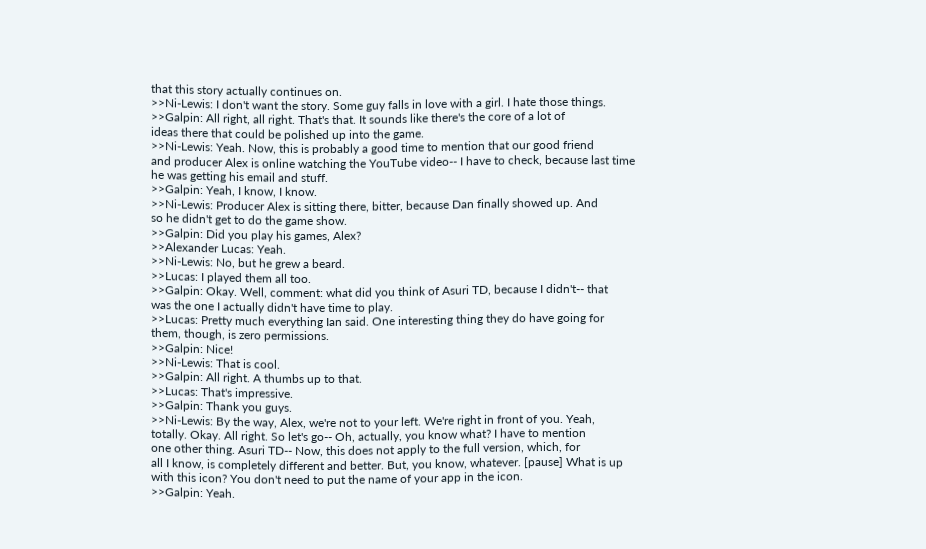that this story actually continues on.
>>Ni-Lewis: I don't want the story. Some guy falls in love with a girl. I hate those things.
>>Galpin: All right, all right. That's that. It sounds like there's the core of a lot of
ideas there that could be polished up into the game.
>>Ni-Lewis: Yeah. Now, this is probably a good time to mention that our good friend
and producer Alex is online watching the YouTube video-- I have to check, because last time
he was getting his email and stuff.
>>Galpin: Yeah, I know, I know.
>>Ni-Lewis: Producer Alex is sitting there, bitter, because Dan finally showed up. And
so he didn't get to do the game show.
>>Galpin: Did you play his games, Alex?
>>Alexander Lucas: Yeah.
>>Ni-Lewis: No, but he grew a beard.
>>Lucas: I played them all too.
>>Galpin: Okay. Well, comment: what did you think of Asuri TD, because I didn't-- that
was the one I actually didn't have time to play.
>>Lucas: Pretty much everything Ian said. One interesting thing they do have going for
them, though, is zero permissions.
>>Galpin: Nice!
>>Ni-Lewis: That is cool.
>>Galpin: All right. A thumbs up to that.
>>Lucas: That's impressive.
>>Galpin: Thank you guys.
>>Ni-Lewis: By the way, Alex, we're not to your left. We're right in front of you. Yeah,
totally. Okay. All right. So let's go-- Oh, actually, you know what? I have to mention
one other thing. Asuri TD-- Now, this does not apply to the full version, which, for
all I know, is completely different and better. But, you know, whatever. [pause] What is up
with this icon? You don't need to put the name of your app in the icon.
>>Galpin: Yeah.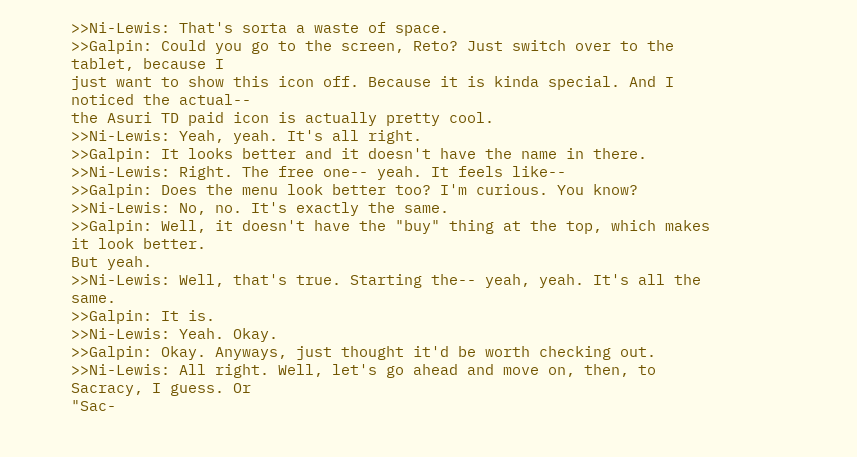>>Ni-Lewis: That's sorta a waste of space.
>>Galpin: Could you go to the screen, Reto? Just switch over to the tablet, because I
just want to show this icon off. Because it is kinda special. And I noticed the actual--
the Asuri TD paid icon is actually pretty cool.
>>Ni-Lewis: Yeah, yeah. It's all right.
>>Galpin: It looks better and it doesn't have the name in there.
>>Ni-Lewis: Right. The free one-- yeah. It feels like--
>>Galpin: Does the menu look better too? I'm curious. You know?
>>Ni-Lewis: No, no. It's exactly the same.
>>Galpin: Well, it doesn't have the "buy" thing at the top, which makes it look better.
But yeah.
>>Ni-Lewis: Well, that's true. Starting the-- yeah, yeah. It's all the same.
>>Galpin: It is.
>>Ni-Lewis: Yeah. Okay.
>>Galpin: Okay. Anyways, just thought it'd be worth checking out.
>>Ni-Lewis: All right. Well, let's go ahead and move on, then, to Sacracy, I guess. Or
"Sac-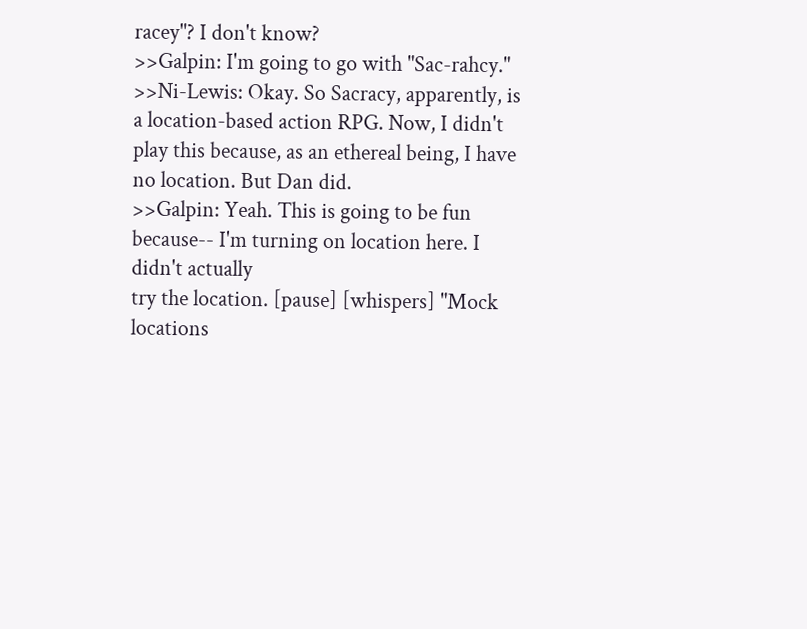racey"? I don't know?
>>Galpin: I'm going to go with "Sac-rahcy."
>>Ni-Lewis: Okay. So Sacracy, apparently, is a location-based action RPG. Now, I didn't
play this because, as an ethereal being, I have no location. But Dan did.
>>Galpin: Yeah. This is going to be fun because-- I'm turning on location here. I didn't actually
try the location. [pause] [whispers] "Mock locations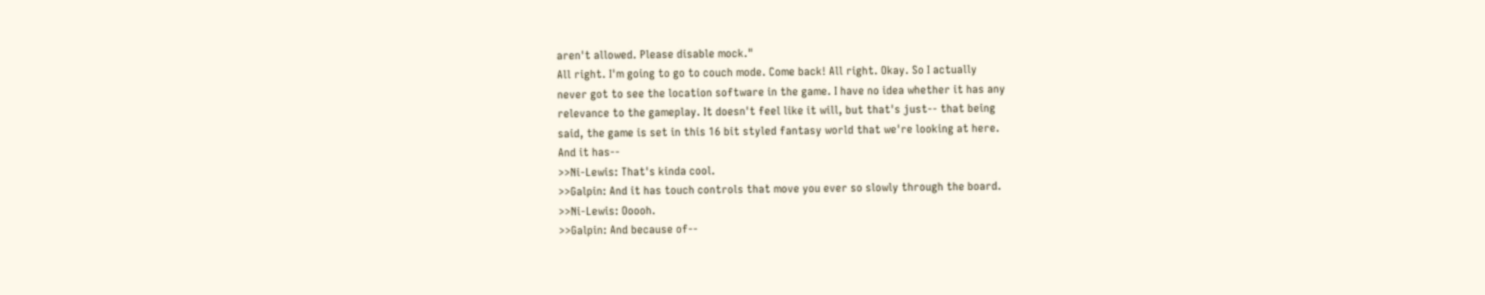aren't allowed. Please disable mock."
All right. I'm going to go to couch mode. Come back! All right. Okay. So I actually
never got to see the location software in the game. I have no idea whether it has any
relevance to the gameplay. It doesn't feel like it will, but that's just-- that being
said, the game is set in this 16 bit styled fantasy world that we're looking at here.
And it has--
>>Ni-Lewis: That's kinda cool.
>>Galpin: And it has touch controls that move you ever so slowly through the board.
>>Ni-Lewis: Ooooh.
>>Galpin: And because of--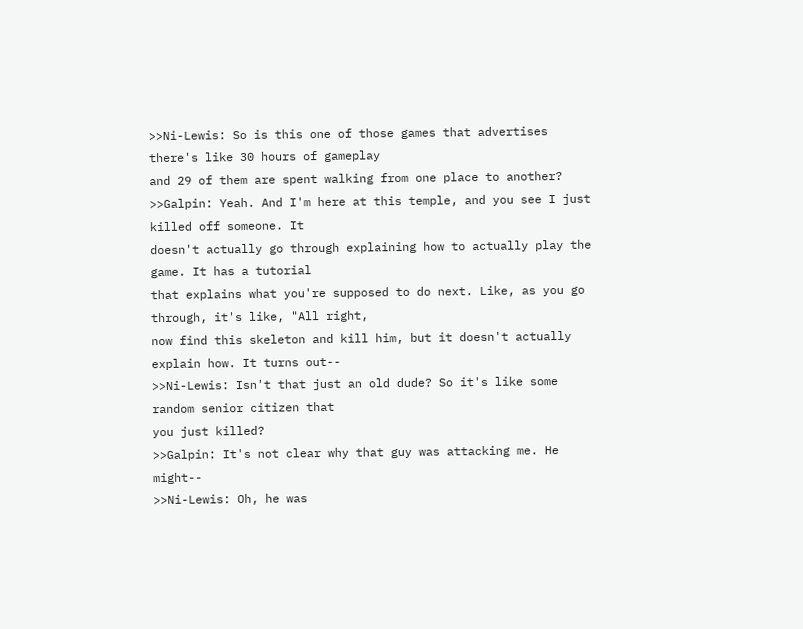>>Ni-Lewis: So is this one of those games that advertises there's like 30 hours of gameplay
and 29 of them are spent walking from one place to another?
>>Galpin: Yeah. And I'm here at this temple, and you see I just killed off someone. It
doesn't actually go through explaining how to actually play the game. It has a tutorial
that explains what you're supposed to do next. Like, as you go through, it's like, "All right,
now find this skeleton and kill him, but it doesn't actually explain how. It turns out--
>>Ni-Lewis: Isn't that just an old dude? So it's like some random senior citizen that
you just killed?
>>Galpin: It's not clear why that guy was attacking me. He might--
>>Ni-Lewis: Oh, he was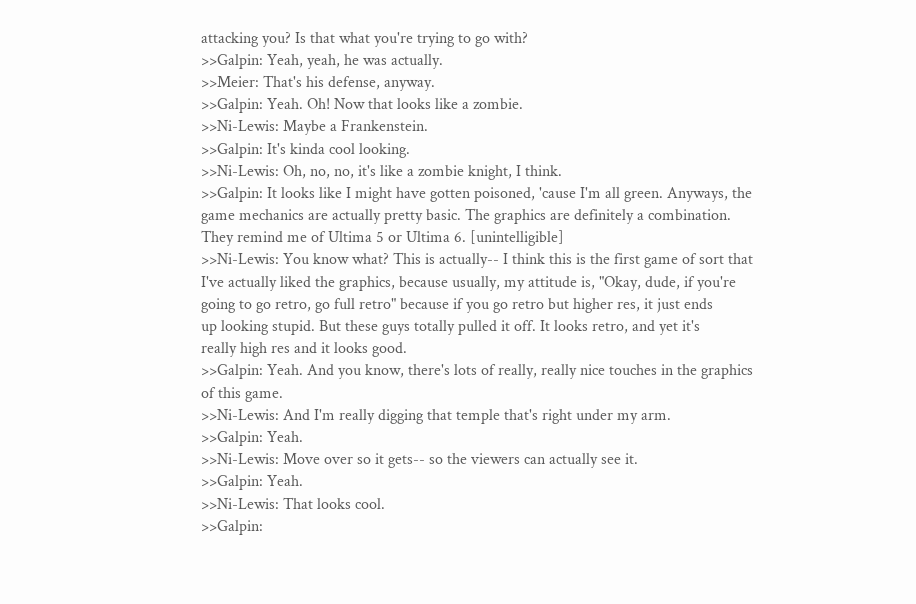attacking you? Is that what you're trying to go with?
>>Galpin: Yeah, yeah, he was actually.
>>Meier: That's his defense, anyway.
>>Galpin: Yeah. Oh! Now that looks like a zombie.
>>Ni-Lewis: Maybe a Frankenstein.
>>Galpin: It's kinda cool looking.
>>Ni-Lewis: Oh, no, no, it's like a zombie knight, I think.
>>Galpin: It looks like I might have gotten poisoned, 'cause I'm all green. Anyways, the
game mechanics are actually pretty basic. The graphics are definitely a combination.
They remind me of Ultima 5 or Ultima 6. [unintelligible]
>>Ni-Lewis: You know what? This is actually-- I think this is the first game of sort that
I've actually liked the graphics, because usually, my attitude is, "Okay, dude, if you're
going to go retro, go full retro" because if you go retro but higher res, it just ends
up looking stupid. But these guys totally pulled it off. It looks retro, and yet it's
really high res and it looks good.
>>Galpin: Yeah. And you know, there's lots of really, really nice touches in the graphics
of this game.
>>Ni-Lewis: And I'm really digging that temple that's right under my arm.
>>Galpin: Yeah.
>>Ni-Lewis: Move over so it gets-- so the viewers can actually see it.
>>Galpin: Yeah.
>>Ni-Lewis: That looks cool.
>>Galpin: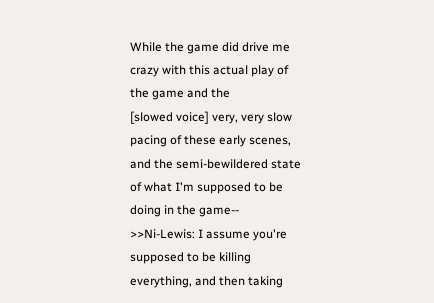While the game did drive me crazy with this actual play of the game and the
[slowed voice] very, very slow pacing of these early scenes, and the semi-bewildered state
of what I'm supposed to be doing in the game--
>>Ni-Lewis: I assume you're supposed to be killing everything, and then taking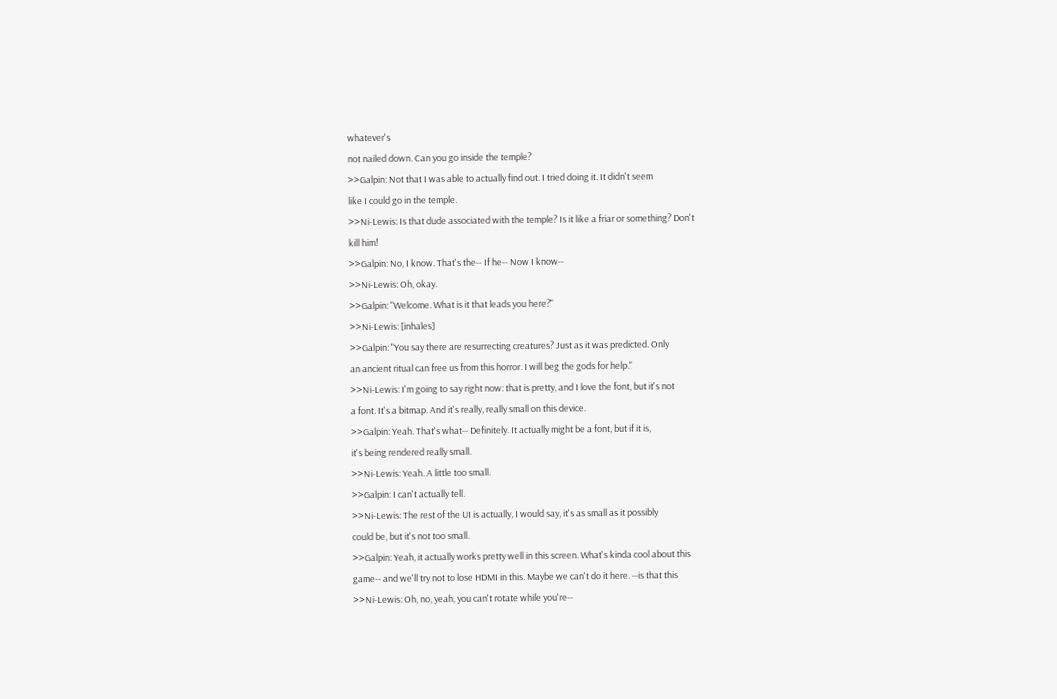whatever's
not nailed down. Can you go inside the temple?
>>Galpin: Not that I was able to actually find out. I tried doing it. It didn't seem
like I could go in the temple.
>>Ni-Lewis: Is that dude associated with the temple? Is it like a friar or something? Don't
kill him!
>>Galpin: No, I know. That's the-- If he-- Now I know--
>>Ni-Lewis: Oh, okay.
>>Galpin: "Welcome. What is it that leads you here?"
>>Ni-Lewis: [inhales]
>>Galpin: "You say there are resurrecting creatures? Just as it was predicted. Only
an ancient ritual can free us from this horror. I will beg the gods for help."
>>Ni-Lewis: I'm going to say right now: that is pretty, and I love the font, but it's not
a font. It's a bitmap. And it's really, really small on this device.
>>Galpin: Yeah. That's what-- Definitely. It actually might be a font, but if it is,
it's being rendered really small.
>>Ni-Lewis: Yeah. A little too small.
>>Galpin: I can't actually tell.
>>Ni-Lewis: The rest of the UI is actually, I would say, it's as small as it possibly
could be, but it's not too small.
>>Galpin: Yeah, it actually works pretty well in this screen. What's kinda cool about this
game-- and we'll try not to lose HDMI in this. Maybe we can't do it here. --is that this
>>Ni-Lewis: Oh, no, yeah, you can't rotate while you're--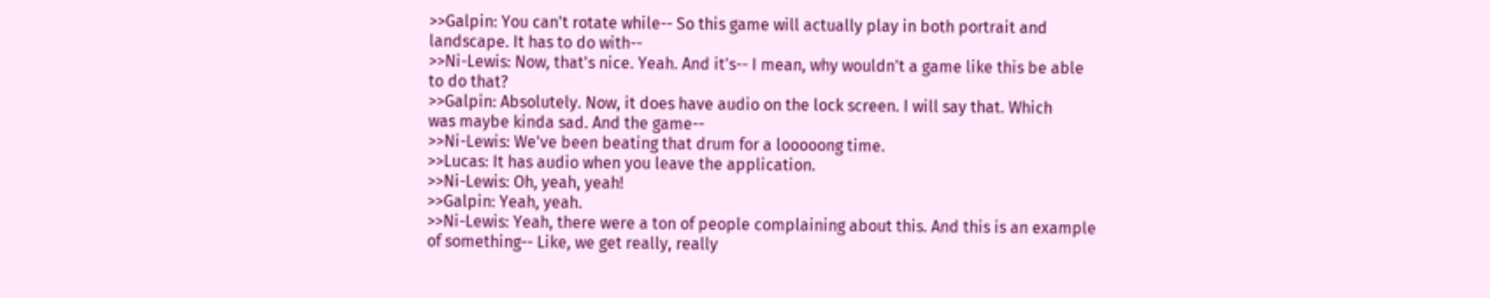>>Galpin: You can't rotate while-- So this game will actually play in both portrait and
landscape. It has to do with--
>>Ni-Lewis: Now, that's nice. Yeah. And it's-- I mean, why wouldn't a game like this be able
to do that?
>>Galpin: Absolutely. Now, it does have audio on the lock screen. I will say that. Which
was maybe kinda sad. And the game--
>>Ni-Lewis: We've been beating that drum for a looooong time.
>>Lucas: It has audio when you leave the application.
>>Ni-Lewis: Oh, yeah, yeah!
>>Galpin: Yeah, yeah.
>>Ni-Lewis: Yeah, there were a ton of people complaining about this. And this is an example
of something-- Like, we get really, really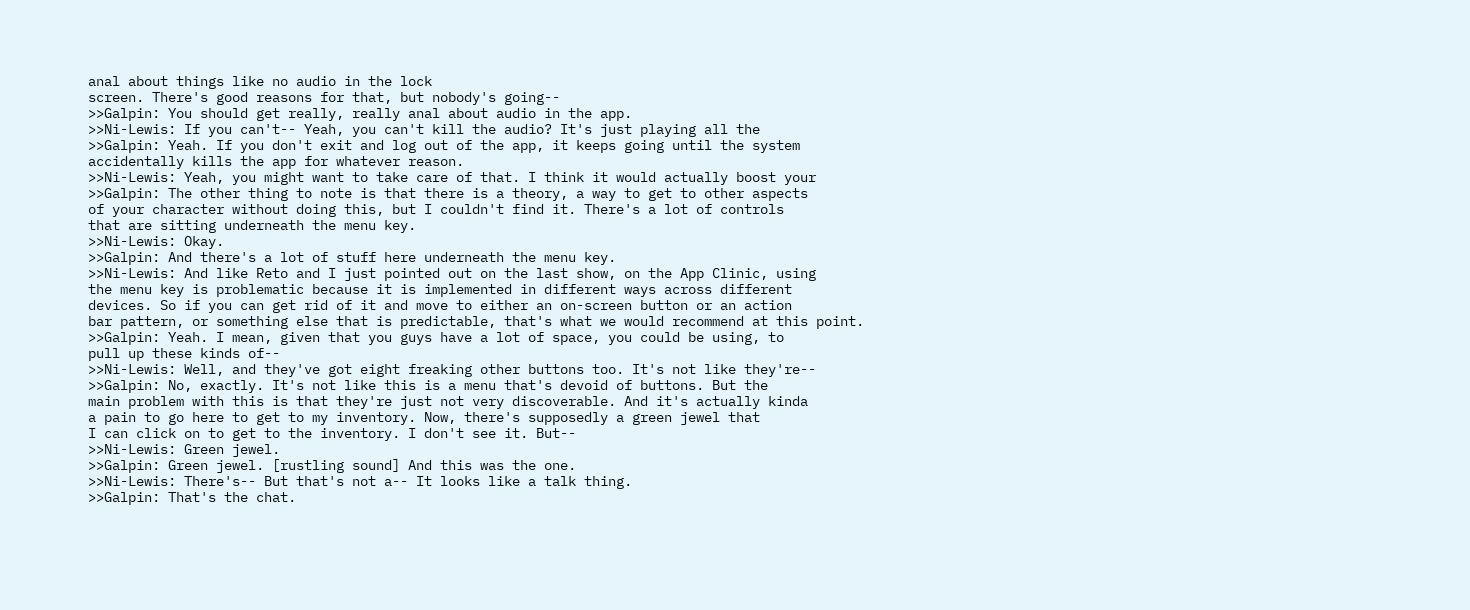anal about things like no audio in the lock
screen. There's good reasons for that, but nobody's going--
>>Galpin: You should get really, really anal about audio in the app.
>>Ni-Lewis: If you can't-- Yeah, you can't kill the audio? It's just playing all the
>>Galpin: Yeah. If you don't exit and log out of the app, it keeps going until the system
accidentally kills the app for whatever reason.
>>Ni-Lewis: Yeah, you might want to take care of that. I think it would actually boost your
>>Galpin: The other thing to note is that there is a theory, a way to get to other aspects
of your character without doing this, but I couldn't find it. There's a lot of controls
that are sitting underneath the menu key.
>>Ni-Lewis: Okay.
>>Galpin: And there's a lot of stuff here underneath the menu key.
>>Ni-Lewis: And like Reto and I just pointed out on the last show, on the App Clinic, using
the menu key is problematic because it is implemented in different ways across different
devices. So if you can get rid of it and move to either an on-screen button or an action
bar pattern, or something else that is predictable, that's what we would recommend at this point.
>>Galpin: Yeah. I mean, given that you guys have a lot of space, you could be using, to
pull up these kinds of--
>>Ni-Lewis: Well, and they've got eight freaking other buttons too. It's not like they're--
>>Galpin: No, exactly. It's not like this is a menu that's devoid of buttons. But the
main problem with this is that they're just not very discoverable. And it's actually kinda
a pain to go here to get to my inventory. Now, there's supposedly a green jewel that
I can click on to get to the inventory. I don't see it. But--
>>Ni-Lewis: Green jewel.
>>Galpin: Green jewel. [rustling sound] And this was the one.
>>Ni-Lewis: There's-- But that's not a-- It looks like a talk thing.
>>Galpin: That's the chat.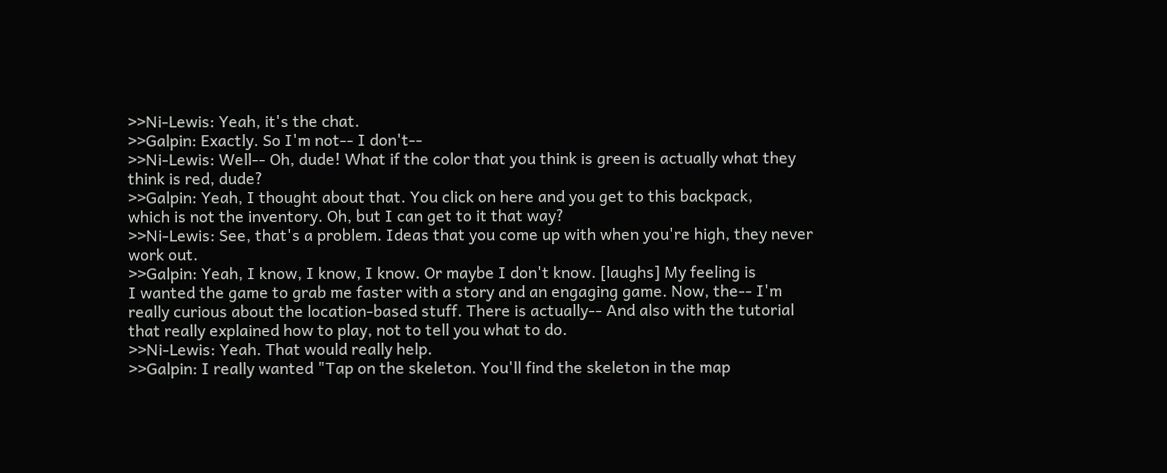>>Ni-Lewis: Yeah, it's the chat.
>>Galpin: Exactly. So I'm not-- I don't--
>>Ni-Lewis: Well-- Oh, dude! What if the color that you think is green is actually what they
think is red, dude?
>>Galpin: Yeah, I thought about that. You click on here and you get to this backpack,
which is not the inventory. Oh, but I can get to it that way?
>>Ni-Lewis: See, that's a problem. Ideas that you come up with when you're high, they never
work out.
>>Galpin: Yeah, I know, I know, I know. Or maybe I don't know. [laughs] My feeling is
I wanted the game to grab me faster with a story and an engaging game. Now, the-- I'm
really curious about the location-based stuff. There is actually-- And also with the tutorial
that really explained how to play, not to tell you what to do.
>>Ni-Lewis: Yeah. That would really help.
>>Galpin: I really wanted "Tap on the skeleton. You'll find the skeleton in the map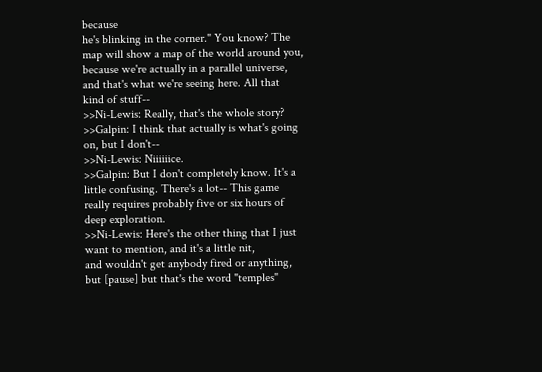because
he's blinking in the corner." You know? The map will show a map of the world around you,
because we're actually in a parallel universe, and that's what we're seeing here. All that
kind of stuff--
>>Ni-Lewis: Really, that's the whole story?
>>Galpin: I think that actually is what's going on, but I don't--
>>Ni-Lewis: Niiiiiice.
>>Galpin: But I don't completely know. It's a little confusing. There's a lot-- This game
really requires probably five or six hours of deep exploration.
>>Ni-Lewis: Here's the other thing that I just want to mention, and it's a little nit,
and wouldn't get anybody fired or anything, but [pause] but that's the word "temples"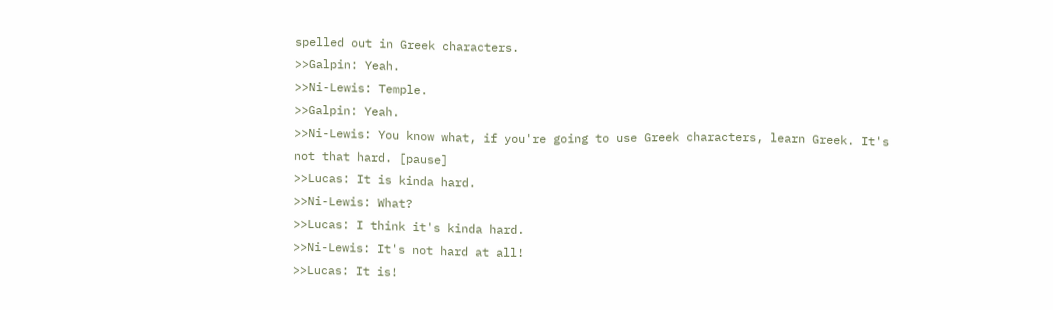spelled out in Greek characters.
>>Galpin: Yeah.
>>Ni-Lewis: Temple.
>>Galpin: Yeah.
>>Ni-Lewis: You know what, if you're going to use Greek characters, learn Greek. It's
not that hard. [pause]
>>Lucas: It is kinda hard.
>>Ni-Lewis: What?
>>Lucas: I think it's kinda hard.
>>Ni-Lewis: It's not hard at all!
>>Lucas: It is!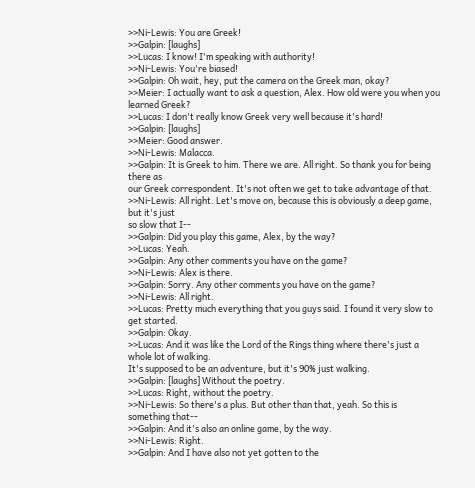>>Ni-Lewis: You are Greek!
>>Galpin: [laughs]
>>Lucas: I know! I'm speaking with authority!
>>Ni-Lewis: You're biased!
>>Galpin: Oh wait, hey, put the camera on the Greek man, okay?
>>Meier: I actually want to ask a question, Alex. How old were you when you learned Greek?
>>Lucas: I don't really know Greek very well because it's hard!
>>Galpin: [laughs]
>>Meier: Good answer.
>>Ni-Lewis: Malacca.
>>Galpin: It is Greek to him. There we are. All right. So thank you for being there as
our Greek correspondent. It's not often we get to take advantage of that.
>>Ni-Lewis: All right. Let's move on, because this is obviously a deep game, but it's just
so slow that I--
>>Galpin: Did you play this game, Alex, by the way?
>>Lucas: Yeah.
>>Galpin: Any other comments you have on the game?
>>Ni-Lewis: Alex is there.
>>Galpin: Sorry. Any other comments you have on the game?
>>Ni-Lewis: All right.
>>Lucas: Pretty much everything that you guys said. I found it very slow to get started.
>>Galpin: Okay.
>>Lucas: And it was like the Lord of the Rings thing where there's just a whole lot of walking.
It's supposed to be an adventure, but it's 90% just walking.
>>Galpin: [laughs] Without the poetry.
>>Lucas: Right, without the poetry.
>>Ni-Lewis: So there's a plus. But other than that, yeah. So this is something that--
>>Galpin: And it's also an online game, by the way.
>>Ni-Lewis: Right.
>>Galpin: And I have also not yet gotten to the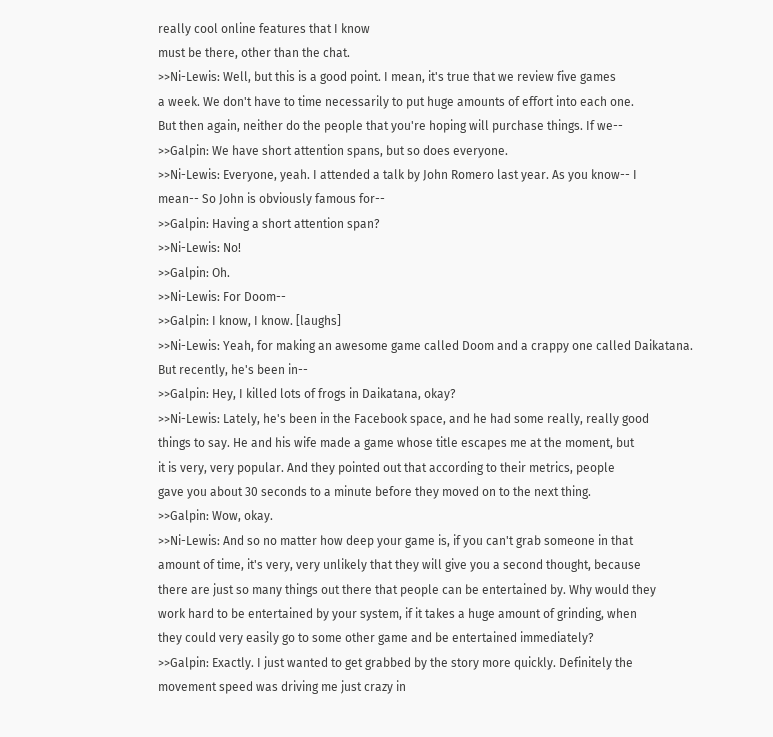really cool online features that I know
must be there, other than the chat.
>>Ni-Lewis: Well, but this is a good point. I mean, it's true that we review five games
a week. We don't have to time necessarily to put huge amounts of effort into each one.
But then again, neither do the people that you're hoping will purchase things. If we--
>>Galpin: We have short attention spans, but so does everyone.
>>Ni-Lewis: Everyone, yeah. I attended a talk by John Romero last year. As you know-- I
mean-- So John is obviously famous for--
>>Galpin: Having a short attention span?
>>Ni-Lewis: No!
>>Galpin: Oh.
>>Ni-Lewis: For Doom--
>>Galpin: I know, I know. [laughs]
>>Ni-Lewis: Yeah, for making an awesome game called Doom and a crappy one called Daikatana.
But recently, he's been in--
>>Galpin: Hey, I killed lots of frogs in Daikatana, okay?
>>Ni-Lewis: Lately, he's been in the Facebook space, and he had some really, really good
things to say. He and his wife made a game whose title escapes me at the moment, but
it is very, very popular. And they pointed out that according to their metrics, people
gave you about 30 seconds to a minute before they moved on to the next thing.
>>Galpin: Wow, okay.
>>Ni-Lewis: And so no matter how deep your game is, if you can't grab someone in that
amount of time, it's very, very unlikely that they will give you a second thought, because
there are just so many things out there that people can be entertained by. Why would they
work hard to be entertained by your system, if it takes a huge amount of grinding, when
they could very easily go to some other game and be entertained immediately?
>>Galpin: Exactly. I just wanted to get grabbed by the story more quickly. Definitely the
movement speed was driving me just crazy in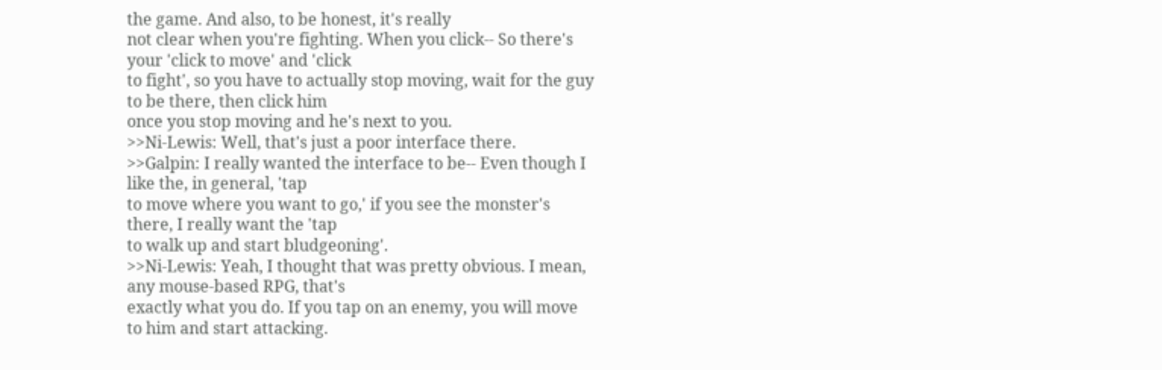the game. And also, to be honest, it's really
not clear when you're fighting. When you click-- So there's your 'click to move' and 'click
to fight', so you have to actually stop moving, wait for the guy to be there, then click him
once you stop moving and he's next to you.
>>Ni-Lewis: Well, that's just a poor interface there.
>>Galpin: I really wanted the interface to be-- Even though I like the, in general, 'tap
to move where you want to go,' if you see the monster's there, I really want the 'tap
to walk up and start bludgeoning'.
>>Ni-Lewis: Yeah, I thought that was pretty obvious. I mean, any mouse-based RPG, that's
exactly what you do. If you tap on an enemy, you will move to him and start attacking.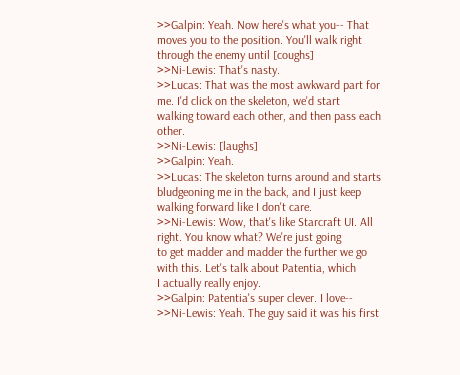>>Galpin: Yeah. Now here's what you-- That moves you to the position. You'll walk right
through the enemy until [coughs]
>>Ni-Lewis: That's nasty.
>>Lucas: That was the most awkward part for me. I'd click on the skeleton, we'd start
walking toward each other, and then pass each other.
>>Ni-Lewis: [laughs]
>>Galpin: Yeah.
>>Lucas: The skeleton turns around and starts bludgeoning me in the back, and I just keep
walking forward like I don't care.
>>Ni-Lewis: Wow, that's like Starcraft UI. All right. You know what? We're just going
to get madder and madder the further we go with this. Let's talk about Patentia, which
I actually really enjoy.
>>Galpin: Patentia's super clever. I love--
>>Ni-Lewis: Yeah. The guy said it was his first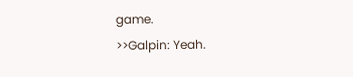game.
>>Galpin: Yeah.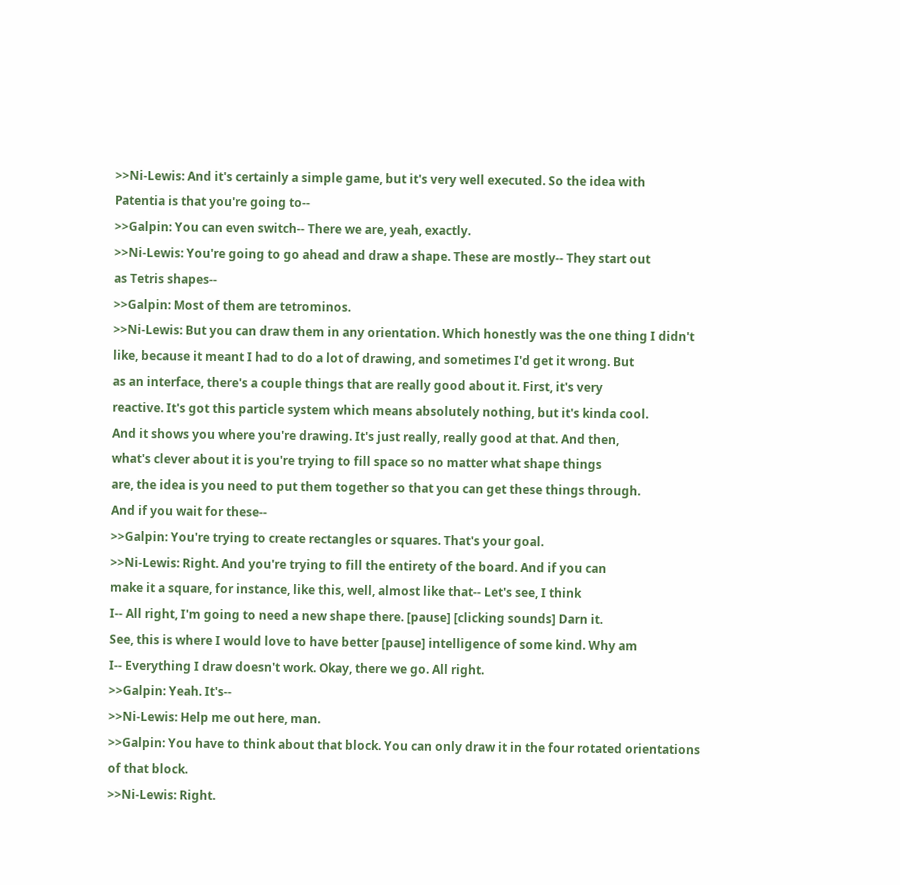>>Ni-Lewis: And it's certainly a simple game, but it's very well executed. So the idea with
Patentia is that you're going to--
>>Galpin: You can even switch-- There we are, yeah, exactly.
>>Ni-Lewis: You're going to go ahead and draw a shape. These are mostly-- They start out
as Tetris shapes--
>>Galpin: Most of them are tetrominos.
>>Ni-Lewis: But you can draw them in any orientation. Which honestly was the one thing I didn't
like, because it meant I had to do a lot of drawing, and sometimes I'd get it wrong. But
as an interface, there's a couple things that are really good about it. First, it's very
reactive. It's got this particle system which means absolutely nothing, but it's kinda cool.
And it shows you where you're drawing. It's just really, really good at that. And then,
what's clever about it is you're trying to fill space so no matter what shape things
are, the idea is you need to put them together so that you can get these things through.
And if you wait for these--
>>Galpin: You're trying to create rectangles or squares. That's your goal.
>>Ni-Lewis: Right. And you're trying to fill the entirety of the board. And if you can
make it a square, for instance, like this, well, almost like that-- Let's see, I think
I-- All right, I'm going to need a new shape there. [pause] [clicking sounds] Darn it.
See, this is where I would love to have better [pause] intelligence of some kind. Why am
I-- Everything I draw doesn't work. Okay, there we go. All right.
>>Galpin: Yeah. It's--
>>Ni-Lewis: Help me out here, man.
>>Galpin: You have to think about that block. You can only draw it in the four rotated orientations
of that block.
>>Ni-Lewis: Right.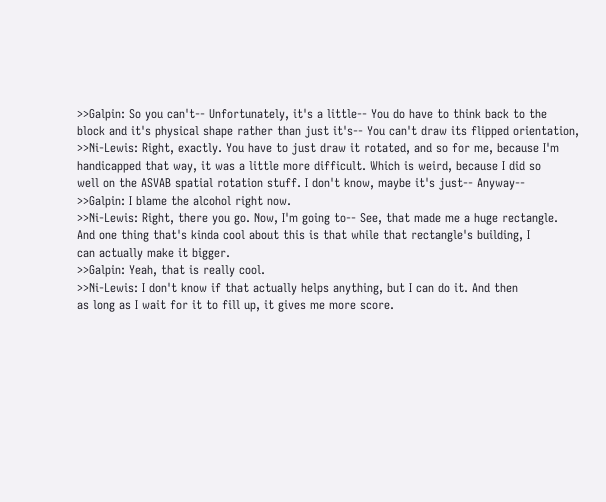>>Galpin: So you can't-- Unfortunately, it's a little-- You do have to think back to the
block and it's physical shape rather than just it's-- You can't draw its flipped orientation,
>>Ni-Lewis: Right, exactly. You have to just draw it rotated, and so for me, because I'm
handicapped that way, it was a little more difficult. Which is weird, because I did so
well on the ASVAB spatial rotation stuff. I don't know, maybe it's just-- Anyway--
>>Galpin: I blame the alcohol right now.
>>Ni-Lewis: Right, there you go. Now, I'm going to-- See, that made me a huge rectangle.
And one thing that's kinda cool about this is that while that rectangle's building, I
can actually make it bigger.
>>Galpin: Yeah, that is really cool.
>>Ni-Lewis: I don't know if that actually helps anything, but I can do it. And then
as long as I wait for it to fill up, it gives me more score.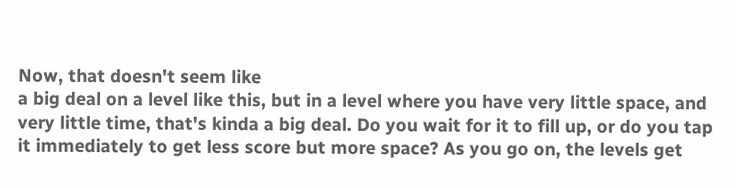Now, that doesn't seem like
a big deal on a level like this, but in a level where you have very little space, and
very little time, that's kinda a big deal. Do you wait for it to fill up, or do you tap
it immediately to get less score but more space? As you go on, the levels get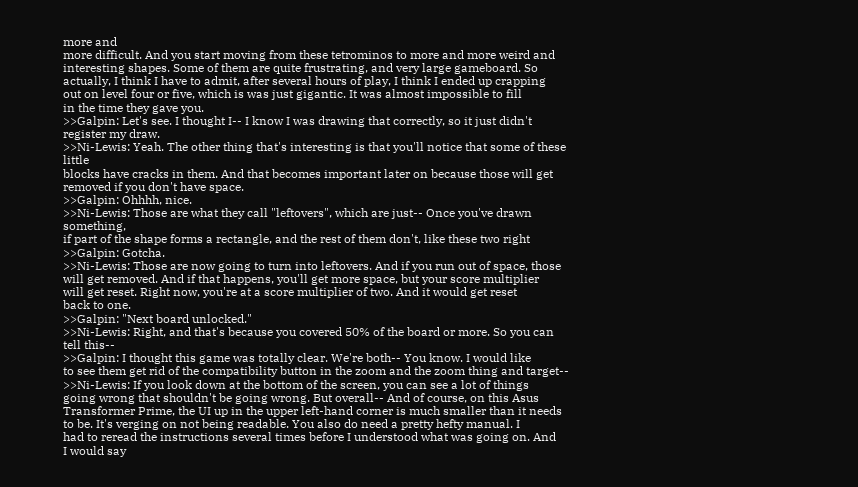more and
more difficult. And you start moving from these tetrominos to more and more weird and
interesting shapes. Some of them are quite frustrating, and very large gameboard. So
actually, I think I have to admit, after several hours of play, I think I ended up crapping
out on level four or five, which is was just gigantic. It was almost impossible to fill
in the time they gave you.
>>Galpin: Let's see. I thought I-- I know I was drawing that correctly, so it just didn't
register my draw.
>>Ni-Lewis: Yeah. The other thing that's interesting is that you'll notice that some of these little
blocks have cracks in them. And that becomes important later on because those will get
removed if you don't have space.
>>Galpin: Ohhhh, nice.
>>Ni-Lewis: Those are what they call "leftovers", which are just-- Once you've drawn something,
if part of the shape forms a rectangle, and the rest of them don't, like these two right
>>Galpin: Gotcha.
>>Ni-Lewis: Those are now going to turn into leftovers. And if you run out of space, those
will get removed. And if that happens, you'll get more space, but your score multiplier
will get reset. Right now, you're at a score multiplier of two. And it would get reset
back to one.
>>Galpin: "Next board unlocked."
>>Ni-Lewis: Right, and that's because you covered 50% of the board or more. So you can
tell this--
>>Galpin: I thought this game was totally clear. We're both-- You know. I would like
to see them get rid of the compatibility button in the zoom and the zoom thing and target--
>>Ni-Lewis: If you look down at the bottom of the screen, you can see a lot of things
going wrong that shouldn't be going wrong. But overall-- And of course, on this Asus
Transformer Prime, the UI up in the upper left-hand corner is much smaller than it needs
to be. It's verging on not being readable. You also do need a pretty hefty manual. I
had to reread the instructions several times before I understood what was going on. And
I would say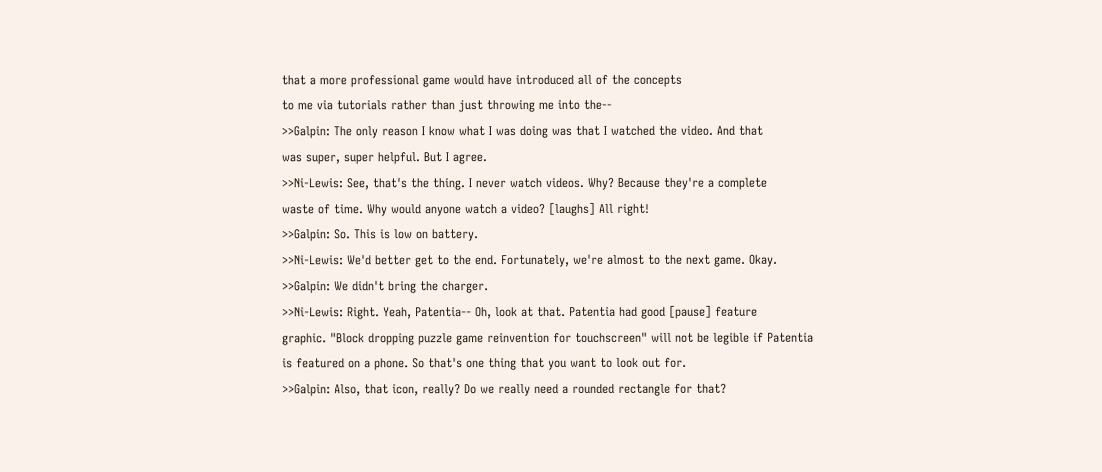that a more professional game would have introduced all of the concepts
to me via tutorials rather than just throwing me into the--
>>Galpin: The only reason I know what I was doing was that I watched the video. And that
was super, super helpful. But I agree.
>>Ni-Lewis: See, that's the thing. I never watch videos. Why? Because they're a complete
waste of time. Why would anyone watch a video? [laughs] All right!
>>Galpin: So. This is low on battery.
>>Ni-Lewis: We'd better get to the end. Fortunately, we're almost to the next game. Okay.
>>Galpin: We didn't bring the charger.
>>Ni-Lewis: Right. Yeah, Patentia-- Oh, look at that. Patentia had good [pause] feature
graphic. "Block dropping puzzle game reinvention for touchscreen" will not be legible if Patentia
is featured on a phone. So that's one thing that you want to look out for.
>>Galpin: Also, that icon, really? Do we really need a rounded rectangle for that?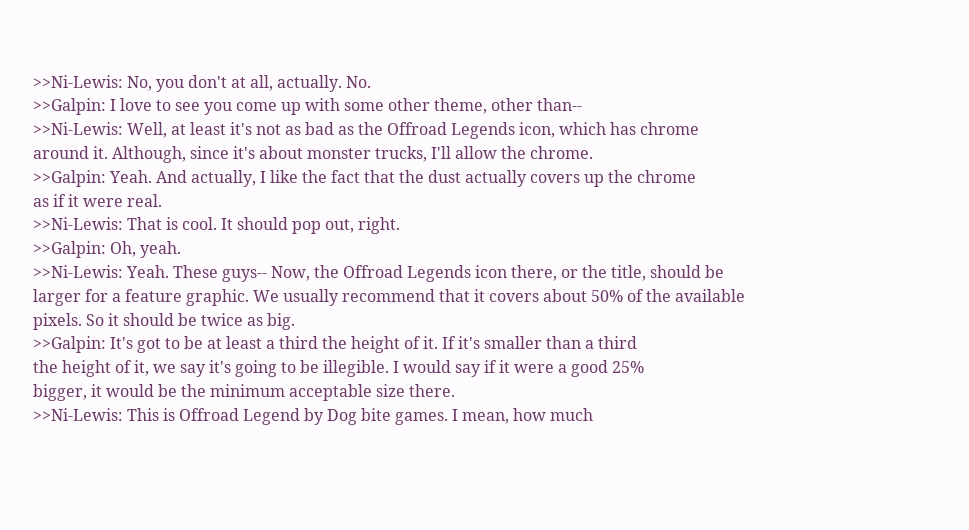>>Ni-Lewis: No, you don't at all, actually. No.
>>Galpin: I love to see you come up with some other theme, other than--
>>Ni-Lewis: Well, at least it's not as bad as the Offroad Legends icon, which has chrome
around it. Although, since it's about monster trucks, I'll allow the chrome.
>>Galpin: Yeah. And actually, I like the fact that the dust actually covers up the chrome
as if it were real.
>>Ni-Lewis: That is cool. It should pop out, right.
>>Galpin: Oh, yeah.
>>Ni-Lewis: Yeah. These guys-- Now, the Offroad Legends icon there, or the title, should be
larger for a feature graphic. We usually recommend that it covers about 50% of the available
pixels. So it should be twice as big.
>>Galpin: It's got to be at least a third the height of it. If it's smaller than a third
the height of it, we say it's going to be illegible. I would say if it were a good 25%
bigger, it would be the minimum acceptable size there.
>>Ni-Lewis: This is Offroad Legend by Dog bite games. I mean, how much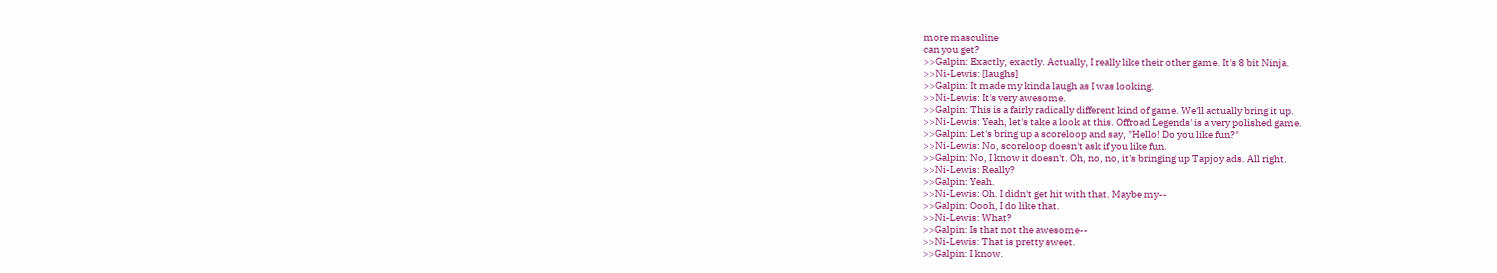more masculine
can you get?
>>Galpin: Exactly, exactly. Actually, I really like their other game. It's 8 bit Ninja.
>>Ni-Lewis: [laughs]
>>Galpin: It made my kinda laugh as I was looking.
>>Ni-Lewis: It's very awesome.
>>Galpin: This is a fairly radically different kind of game. We'll actually bring it up.
>>Ni-Lewis: Yeah, let's take a look at this. Offroad Legends' is a very polished game.
>>Galpin: Let's bring up a scoreloop and say, "Hello! Do you like fun?"
>>Ni-Lewis: No, scoreloop doesn't ask if you like fun.
>>Galpin: No, I know it doesn't. Oh, no, no, it's bringing up Tapjoy ads. All right.
>>Ni-Lewis: Really?
>>Galpin: Yeah.
>>Ni-Lewis: Oh. I didn't get hit with that. Maybe my--
>>Galpin: Oooh, I do like that.
>>Ni-Lewis: What?
>>Galpin: Is that not the awesome--
>>Ni-Lewis: That is pretty sweet.
>>Galpin: I know.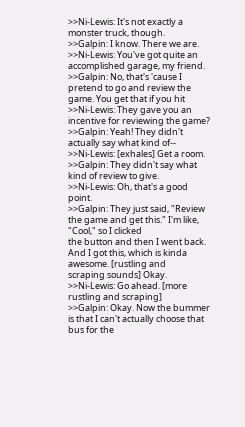>>Ni-Lewis: It's not exactly a monster truck, though.
>>Galpin: I know. There we are.
>>Ni-Lewis: You've got quite an accomplished garage, my friend.
>>Galpin: No, that's 'cause I pretend to go and review the game. You get that if you hit
>>Ni-Lewis: They gave you an incentive for reviewing the game?
>>Galpin: Yeah! They didn't actually say what kind of--
>>Ni-Lewis: [exhales] Get a room.
>>Galpin: They didn't say what kind of review to give.
>>Ni-Lewis: Oh, that's a good point.
>>Galpin: They just said, "Review the game and get this." I'm like, "Cool," so I clicked
the button and then I went back. And I got this, which is kinda awesome. [rustling and
scraping sounds] Okay.
>>Ni-Lewis: Go ahead. [more rustling and scraping]
>>Galpin: Okay. Now the bummer is that I can't actually choose that bus for the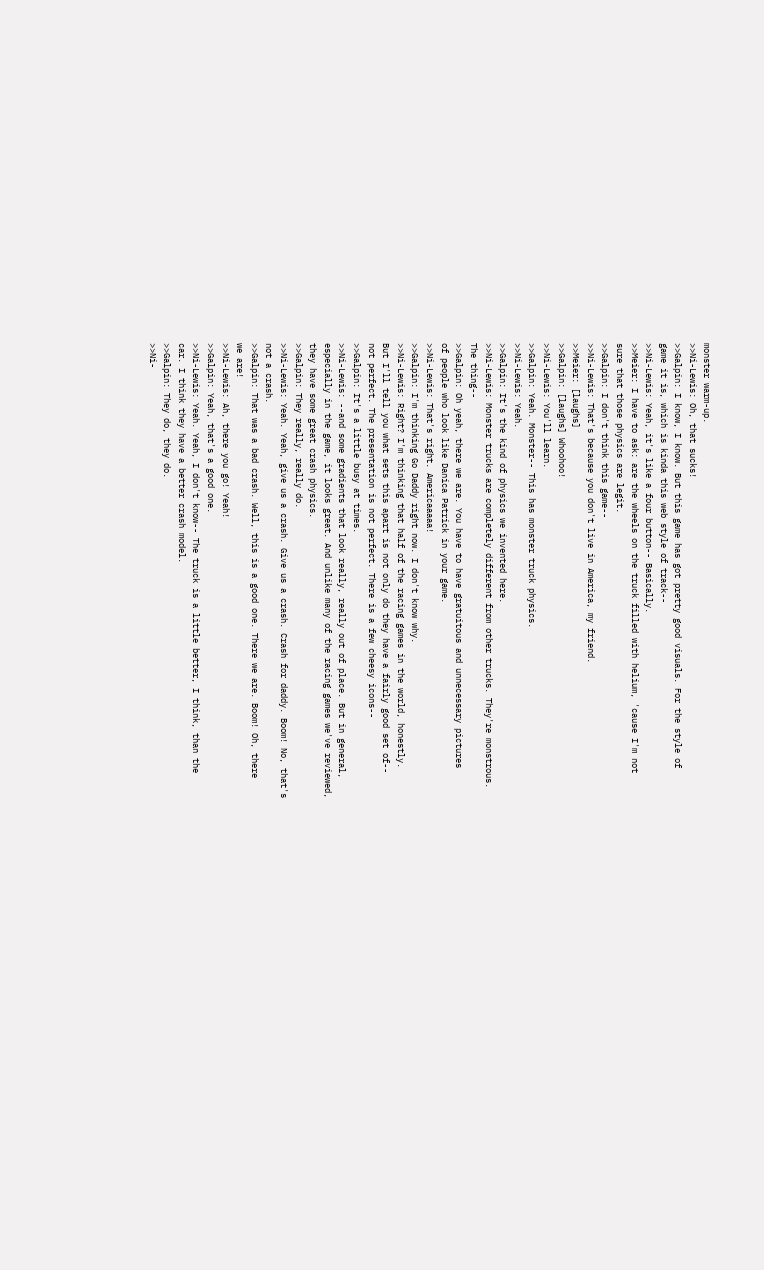monster warm-up.
>>Ni-Lewis: Oh, that sucks!
>>Galpin: I know, I know. But this game has got pretty good visuals. For the style of
game it is, which is kinda this web style of track--
>>Ni-Lewis: Yeah, it's like a four button-- Basically.
>>Meier: I have to ask: are the wheels on the truck filled with helium, 'cause I'm not
sure that those physics are legit.
>>Galpin: I don't think this game--
>>Ni-Lewis: That's because you don't live in America, my friend.
>>Meier: [laughs]
>>Galpin: [laughs] Whoohoo!
>>Ni-Lewis: You'll learn.
>>Galpin: Yeah. Monster-- This has monster truck physics.
>>Ni-Lewis: Yeah.
>>Galpin: It's the kind of physics we invented here.
>>Ni-Lewis: Monster trucks are completely different from other trucks. They're monstrous.
The thing--
>>Galpin: Oh yeah, there we are. You have to have gratuitous and unnecessary pictures
of people who look like Danica Patrick in your game.
>>Ni-Lewis: That's right. Americaaaaa!
>>Galpin: I'm thinking Go Daddy right now. I don't know why.
>>Ni-Lewis: Right? I'm thinking that half of the racing games in the world, honestly.
But I'll tell you what sets this apart is not only do they have a fairly good set of--
not perfect. The presentation is not perfect. There is a few cheesy icons--
>>Galpin: It's a little busy at times.
>>Ni-Lewis: --and some gradients that look really, really out of place. But in general,
especially in the game, it looks great. And unlike many of the racing games we've reviewed,
they have some great crash physics.
>>Galpin: They really, really do.
>>Ni-Lewis: Yeah. Yeah, give us a crash. Give us a crash. Crash for daddy. Boom! No, that's
not a crash.
>>Galpin: That was a bad crash. Well, this is a good one. There we are. Boom! Oh, there
we are!
>>Ni-Lewis: Ah, there you go! Yeah!
>>Galpin: Yeah, that's a good one.
>>Ni-Lewis: Yeah. Yeah, I don't know-- The truck is a little better, I think, than the
car. I think they have a better crash model.
>>Galpin: They do, they do.
>>Ni-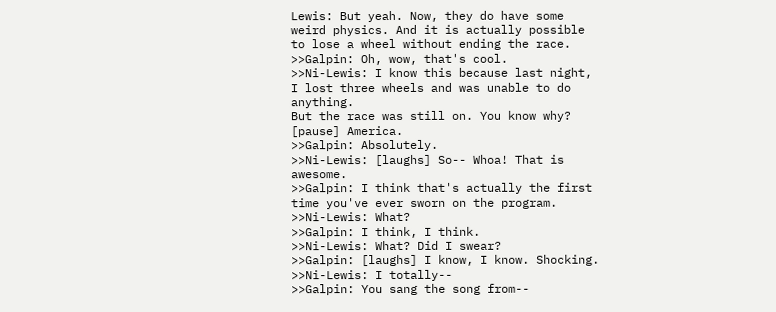Lewis: But yeah. Now, they do have some weird physics. And it is actually possible
to lose a wheel without ending the race.
>>Galpin: Oh, wow, that's cool.
>>Ni-Lewis: I know this because last night, I lost three wheels and was unable to do anything.
But the race was still on. You know why? [pause] America.
>>Galpin: Absolutely.
>>Ni-Lewis: [laughs] So-- Whoa! That is awesome.
>>Galpin: I think that's actually the first time you've ever sworn on the program.
>>Ni-Lewis: What?
>>Galpin: I think, I think.
>>Ni-Lewis: What? Did I swear?
>>Galpin: [laughs] I know, I know. Shocking.
>>Ni-Lewis: I totally--
>>Galpin: You sang the song from--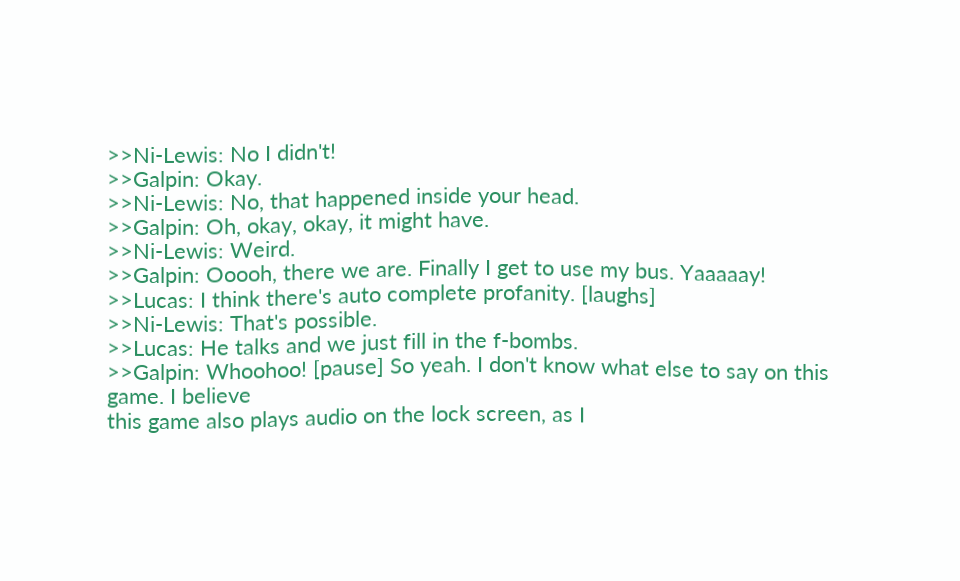>>Ni-Lewis: No I didn't!
>>Galpin: Okay.
>>Ni-Lewis: No, that happened inside your head.
>>Galpin: Oh, okay, okay, it might have.
>>Ni-Lewis: Weird.
>>Galpin: Ooooh, there we are. Finally I get to use my bus. Yaaaaay!
>>Lucas: I think there's auto complete profanity. [laughs]
>>Ni-Lewis: That's possible.
>>Lucas: He talks and we just fill in the f-bombs.
>>Galpin: Whoohoo! [pause] So yeah. I don't know what else to say on this game. I believe
this game also plays audio on the lock screen, as I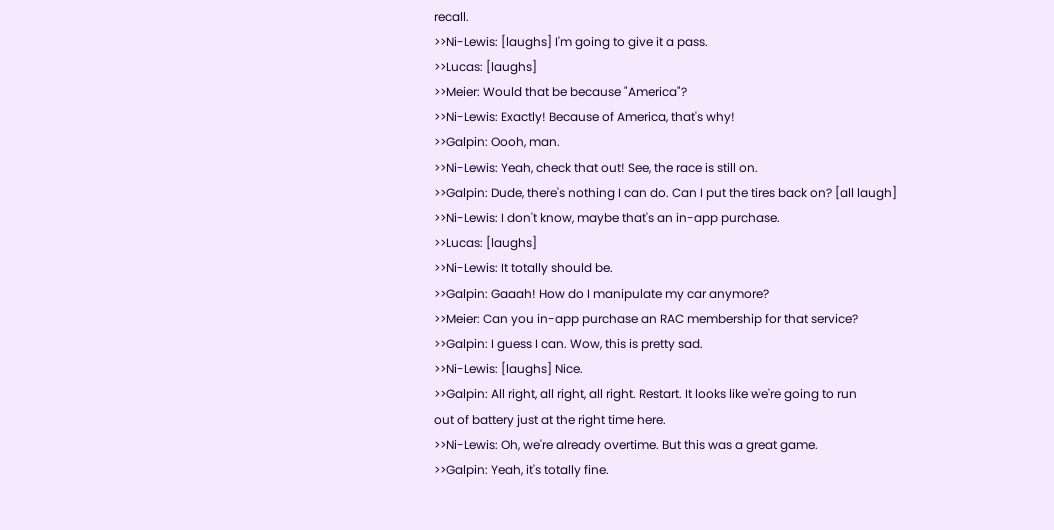recall.
>>Ni-Lewis: [laughs] I'm going to give it a pass.
>>Lucas: [laughs]
>>Meier: Would that be because "America"?
>>Ni-Lewis: Exactly! Because of America, that's why!
>>Galpin: Oooh, man.
>>Ni-Lewis: Yeah, check that out! See, the race is still on.
>>Galpin: Dude, there's nothing I can do. Can I put the tires back on? [all laugh]
>>Ni-Lewis: I don't know, maybe that's an in-app purchase.
>>Lucas: [laughs]
>>Ni-Lewis: It totally should be.
>>Galpin: Gaaah! How do I manipulate my car anymore?
>>Meier: Can you in-app purchase an RAC membership for that service?
>>Galpin: I guess I can. Wow, this is pretty sad.
>>Ni-Lewis: [laughs] Nice.
>>Galpin: All right, all right, all right. Restart. It looks like we're going to run
out of battery just at the right time here.
>>Ni-Lewis: Oh, we're already overtime. But this was a great game.
>>Galpin: Yeah, it's totally fine.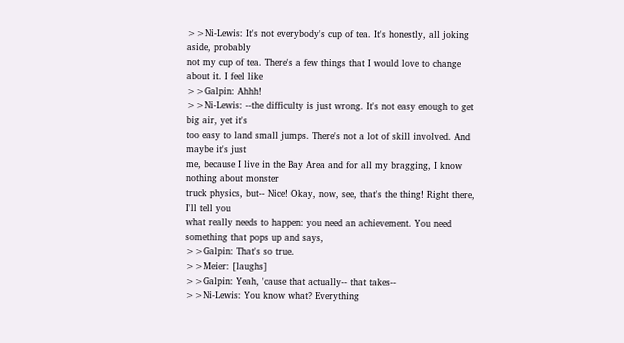>>Ni-Lewis: It's not everybody's cup of tea. It's honestly, all joking aside, probably
not my cup of tea. There's a few things that I would love to change about it. I feel like
>>Galpin: Ahhh!
>>Ni-Lewis: --the difficulty is just wrong. It's not easy enough to get big air, yet it's
too easy to land small jumps. There's not a lot of skill involved. And maybe it's just
me, because I live in the Bay Area and for all my bragging, I know nothing about monster
truck physics, but-- Nice! Okay, now, see, that's the thing! Right there, I'll tell you
what really needs to happen: you need an achievement. You need something that pops up and says,
>>Galpin: That's so true.
>>Meier: [laughs]
>>Galpin: Yeah, 'cause that actually-- that takes--
>>Ni-Lewis: You know what? Everything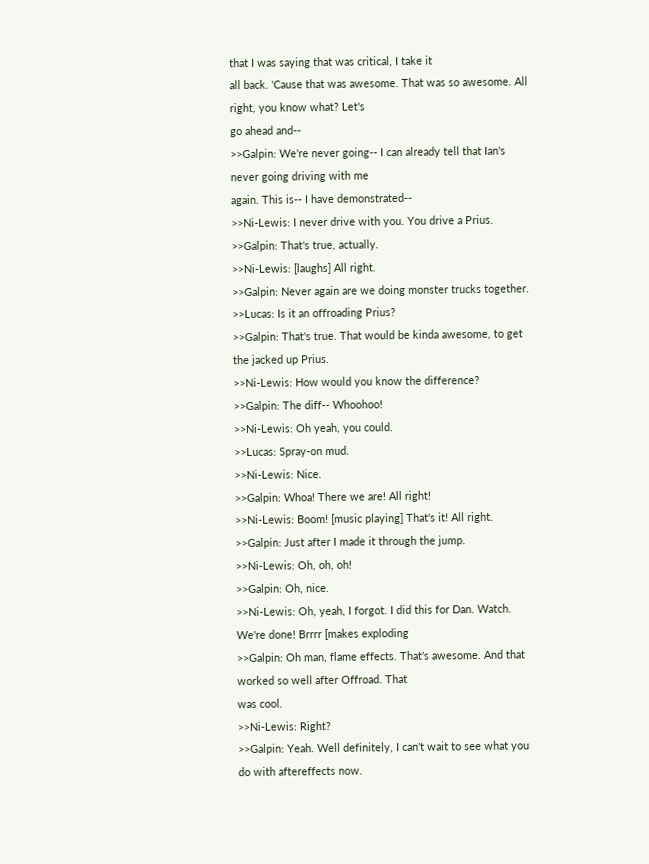that I was saying that was critical, I take it
all back. 'Cause that was awesome. That was so awesome. All right, you know what? Let's
go ahead and--
>>Galpin: We're never going-- I can already tell that Ian's never going driving with me
again. This is-- I have demonstrated--
>>Ni-Lewis: I never drive with you. You drive a Prius.
>>Galpin: That's true, actually.
>>Ni-Lewis: [laughs] All right.
>>Galpin: Never again are we doing monster trucks together.
>>Lucas: Is it an offroading Prius?
>>Galpin: That's true. That would be kinda awesome, to get the jacked up Prius.
>>Ni-Lewis: How would you know the difference?
>>Galpin: The diff-- Whoohoo!
>>Ni-Lewis: Oh yeah, you could.
>>Lucas: Spray-on mud.
>>Ni-Lewis: Nice.
>>Galpin: Whoa! There we are! All right!
>>Ni-Lewis: Boom! [music playing] That's it! All right.
>>Galpin: Just after I made it through the jump.
>>Ni-Lewis: Oh, oh, oh!
>>Galpin: Oh, nice.
>>Ni-Lewis: Oh, yeah, I forgot. I did this for Dan. Watch. We're done! Brrrr [makes exploding
>>Galpin: Oh man, flame effects. That's awesome. And that worked so well after Offroad. That
was cool.
>>Ni-Lewis: Right?
>>Galpin: Yeah. Well definitely, I can't wait to see what you do with aftereffects now.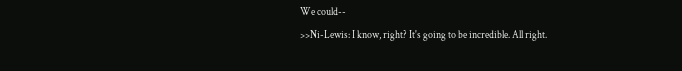We could--
>>Ni-Lewis: I know, right? It's going to be incredible. All right.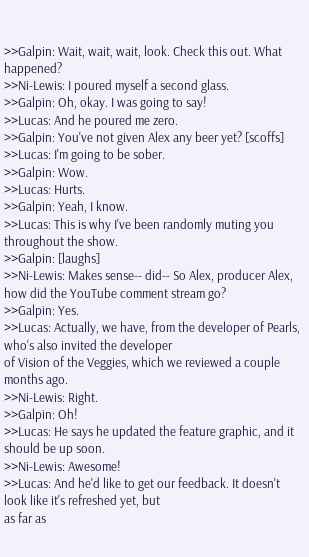>>Galpin: Wait, wait, wait, look. Check this out. What happened?
>>Ni-Lewis: I poured myself a second glass.
>>Galpin: Oh, okay. I was going to say!
>>Lucas: And he poured me zero.
>>Galpin: You've not given Alex any beer yet? [scoffs]
>>Lucas: I'm going to be sober.
>>Galpin: Wow.
>>Lucas: Hurts.
>>Galpin: Yeah, I know.
>>Lucas: This is why I've been randomly muting you throughout the show.
>>Galpin: [laughs]
>>Ni-Lewis: Makes sense-- did-- So Alex, producer Alex, how did the YouTube comment stream go?
>>Galpin: Yes.
>>Lucas: Actually, we have, from the developer of Pearls, who's also invited the developer
of Vision of the Veggies, which we reviewed a couple months ago.
>>Ni-Lewis: Right.
>>Galpin: Oh!
>>Lucas: He says he updated the feature graphic, and it should be up soon.
>>Ni-Lewis: Awesome!
>>Lucas: And he'd like to get our feedback. It doesn't look like it's refreshed yet, but
as far as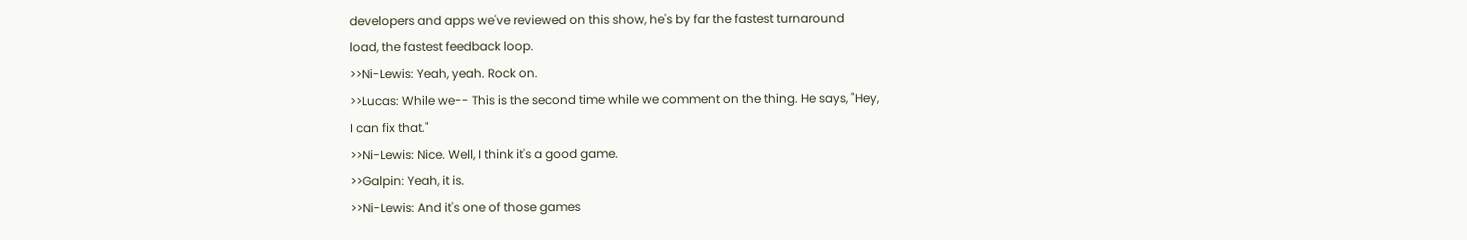developers and apps we've reviewed on this show, he's by far the fastest turnaround
load, the fastest feedback loop.
>>Ni-Lewis: Yeah, yeah. Rock on.
>>Lucas: While we-- This is the second time while we comment on the thing. He says, "Hey,
I can fix that."
>>Ni-Lewis: Nice. Well, I think it's a good game.
>>Galpin: Yeah, it is.
>>Ni-Lewis: And it's one of those games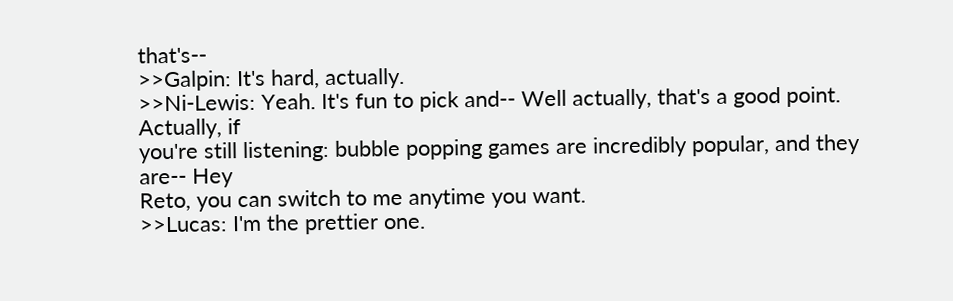that's--
>>Galpin: It's hard, actually.
>>Ni-Lewis: Yeah. It's fun to pick and-- Well actually, that's a good point. Actually, if
you're still listening: bubble popping games are incredibly popular, and they are-- Hey
Reto, you can switch to me anytime you want.
>>Lucas: I'm the prettier one.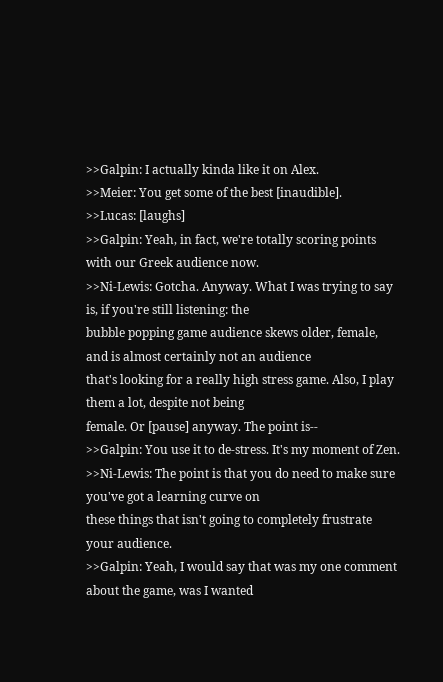>>Galpin: I actually kinda like it on Alex.
>>Meier: You get some of the best [inaudible].
>>Lucas: [laughs]
>>Galpin: Yeah, in fact, we're totally scoring points with our Greek audience now.
>>Ni-Lewis: Gotcha. Anyway. What I was trying to say is, if you're still listening: the
bubble popping game audience skews older, female, and is almost certainly not an audience
that's looking for a really high stress game. Also, I play them a lot, despite not being
female. Or [pause] anyway. The point is--
>>Galpin: You use it to de-stress. It's my moment of Zen.
>>Ni-Lewis: The point is that you do need to make sure you've got a learning curve on
these things that isn't going to completely frustrate your audience.
>>Galpin: Yeah, I would say that was my one comment about the game, was I wanted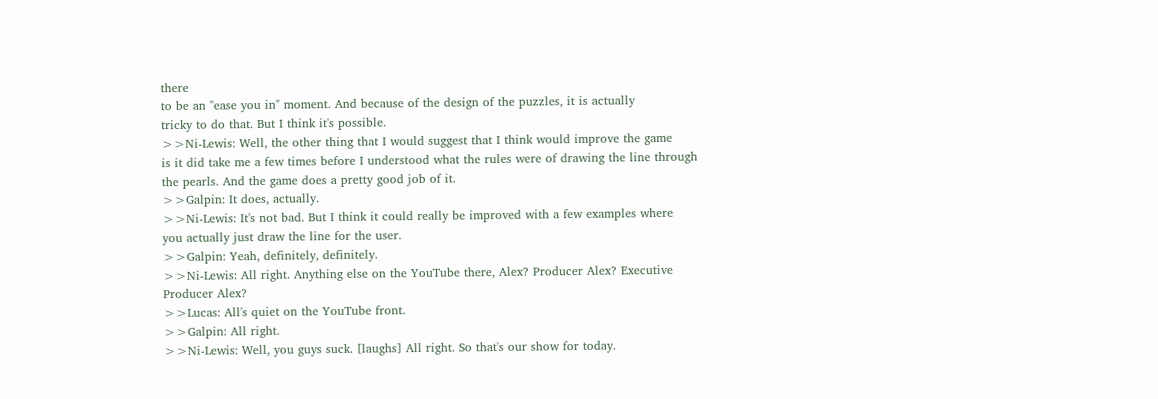there
to be an "ease you in" moment. And because of the design of the puzzles, it is actually
tricky to do that. But I think it's possible.
>>Ni-Lewis: Well, the other thing that I would suggest that I think would improve the game
is it did take me a few times before I understood what the rules were of drawing the line through
the pearls. And the game does a pretty good job of it.
>>Galpin: It does, actually.
>>Ni-Lewis: It's not bad. But I think it could really be improved with a few examples where
you actually just draw the line for the user.
>>Galpin: Yeah, definitely, definitely.
>>Ni-Lewis: All right. Anything else on the YouTube there, Alex? Producer Alex? Executive
Producer Alex?
>>Lucas: All's quiet on the YouTube front.
>>Galpin: All right.
>>Ni-Lewis: Well, you guys suck. [laughs] All right. So that's our show for today.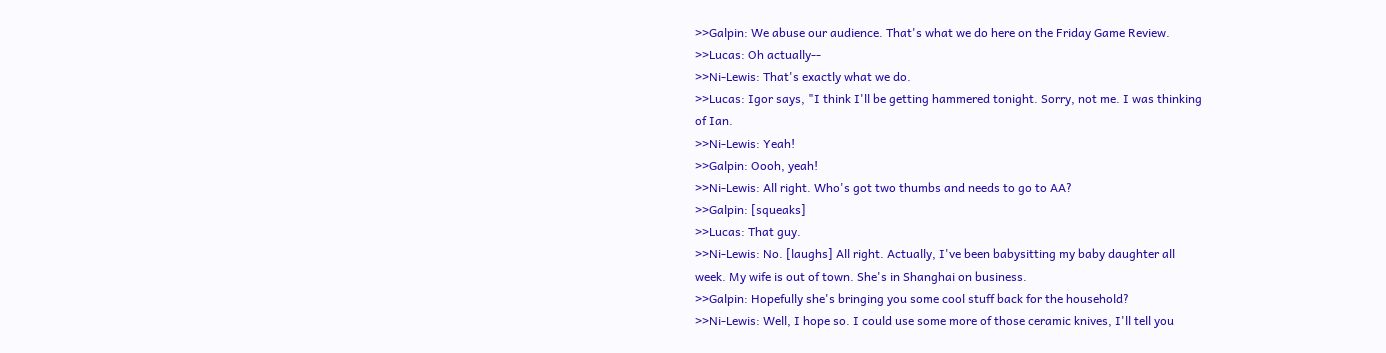>>Galpin: We abuse our audience. That's what we do here on the Friday Game Review.
>>Lucas: Oh actually--
>>Ni-Lewis: That's exactly what we do.
>>Lucas: Igor says, "I think I'll be getting hammered tonight. Sorry, not me. I was thinking
of Ian.
>>Ni-Lewis: Yeah!
>>Galpin: Oooh, yeah!
>>Ni-Lewis: All right. Who's got two thumbs and needs to go to AA?
>>Galpin: [squeaks]
>>Lucas: That guy.
>>Ni-Lewis: No. [laughs] All right. Actually, I've been babysitting my baby daughter all
week. My wife is out of town. She's in Shanghai on business.
>>Galpin: Hopefully she's bringing you some cool stuff back for the household?
>>Ni-Lewis: Well, I hope so. I could use some more of those ceramic knives, I'll tell you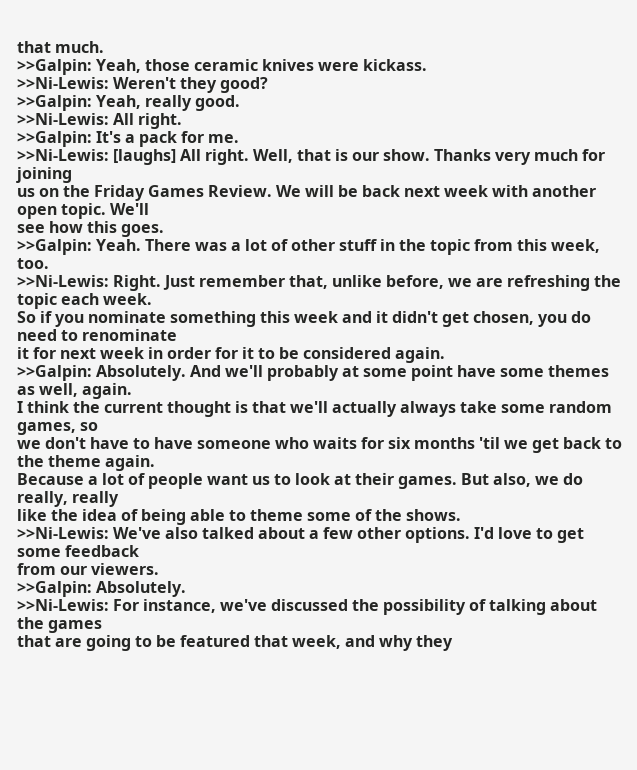that much.
>>Galpin: Yeah, those ceramic knives were kickass.
>>Ni-Lewis: Weren't they good?
>>Galpin: Yeah, really good.
>>Ni-Lewis: All right.
>>Galpin: It's a pack for me.
>>Ni-Lewis: [laughs] All right. Well, that is our show. Thanks very much for joining
us on the Friday Games Review. We will be back next week with another open topic. We'll
see how this goes.
>>Galpin: Yeah. There was a lot of other stuff in the topic from this week, too.
>>Ni-Lewis: Right. Just remember that, unlike before, we are refreshing the topic each week.
So if you nominate something this week and it didn't get chosen, you do need to renominate
it for next week in order for it to be considered again.
>>Galpin: Absolutely. And we'll probably at some point have some themes as well, again.
I think the current thought is that we'll actually always take some random games, so
we don't have to have someone who waits for six months 'til we get back to the theme again.
Because a lot of people want us to look at their games. But also, we do really, really
like the idea of being able to theme some of the shows.
>>Ni-Lewis: We've also talked about a few other options. I'd love to get some feedback
from our viewers.
>>Galpin: Absolutely.
>>Ni-Lewis: For instance, we've discussed the possibility of talking about the games
that are going to be featured that week, and why they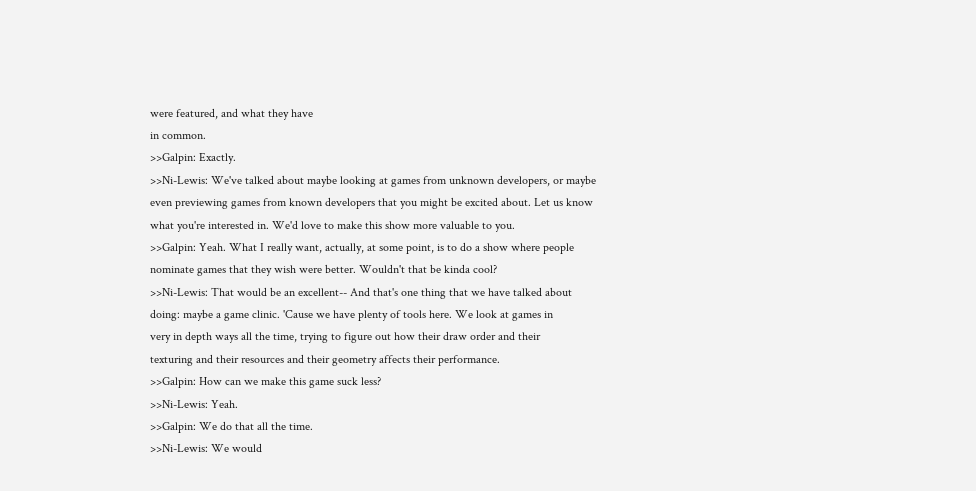were featured, and what they have
in common.
>>Galpin: Exactly.
>>Ni-Lewis: We've talked about maybe looking at games from unknown developers, or maybe
even previewing games from known developers that you might be excited about. Let us know
what you're interested in. We'd love to make this show more valuable to you.
>>Galpin: Yeah. What I really want, actually, at some point, is to do a show where people
nominate games that they wish were better. Wouldn't that be kinda cool?
>>Ni-Lewis: That would be an excellent-- And that's one thing that we have talked about
doing: maybe a game clinic. 'Cause we have plenty of tools here. We look at games in
very in depth ways all the time, trying to figure out how their draw order and their
texturing and their resources and their geometry affects their performance.
>>Galpin: How can we make this game suck less?
>>Ni-Lewis: Yeah.
>>Galpin: We do that all the time.
>>Ni-Lewis: We would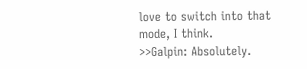love to switch into that mode, I think.
>>Galpin: Absolutely.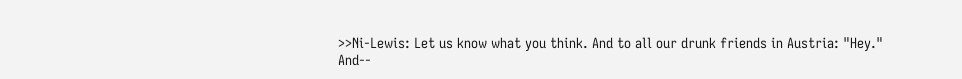>>Ni-Lewis: Let us know what you think. And to all our drunk friends in Austria: "Hey."
And--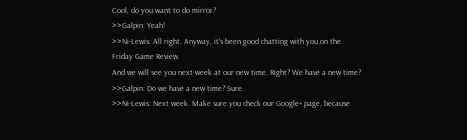Cool, do you want to do mirror?
>>Galpin: Yeah!
>>Ni-Lewis: All right. Anyway, it's been good chatting with you on the Friday Game Review.
And we will see you next week at our new time. Right? We have a new time?
>>Galpin: Do we have a new time? Sure.
>>Ni-Lewis: Next week. Make sure you check our Google+ page, because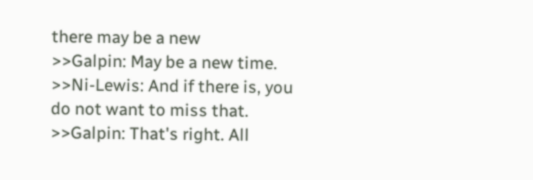there may be a new
>>Galpin: May be a new time.
>>Ni-Lewis: And if there is, you do not want to miss that.
>>Galpin: That's right. All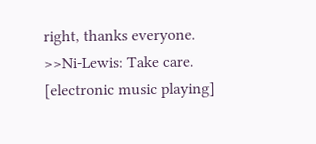right, thanks everyone.
>>Ni-Lewis: Take care.
[electronic music playing]